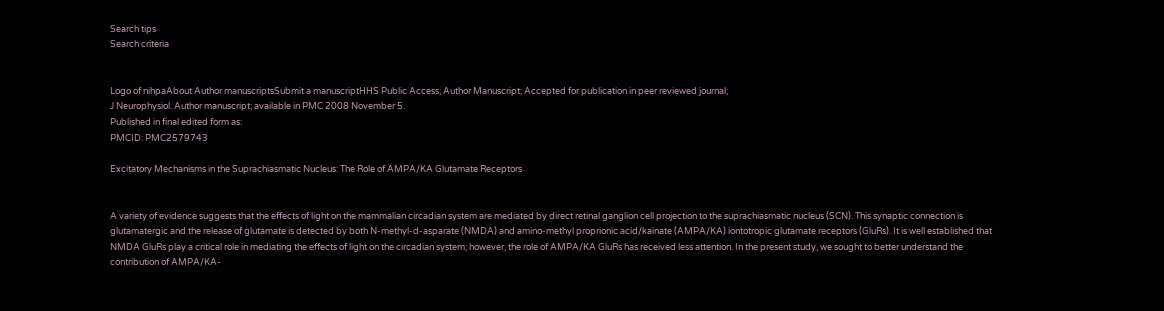Search tips
Search criteria


Logo of nihpaAbout Author manuscriptsSubmit a manuscriptHHS Public Access; Author Manuscript; Accepted for publication in peer reviewed journal;
J Neurophysiol. Author manuscript; available in PMC 2008 November 5.
Published in final edited form as:
PMCID: PMC2579743

Excitatory Mechanisms in the Suprachiasmatic Nucleus: The Role of AMPA/KA Glutamate Receptors


A variety of evidence suggests that the effects of light on the mammalian circadian system are mediated by direct retinal ganglion cell projection to the suprachiasmatic nucleus (SCN). This synaptic connection is glutamatergic and the release of glutamate is detected by both N-methyl-d-asparate (NMDA) and amino-methyl proprionic acid/kainate (AMPA/KA) iontotropic glutamate receptors (GluRs). It is well established that NMDA GluRs play a critical role in mediating the effects of light on the circadian system; however, the role of AMPA/KA GluRs has received less attention. In the present study, we sought to better understand the contribution of AMPA/KA-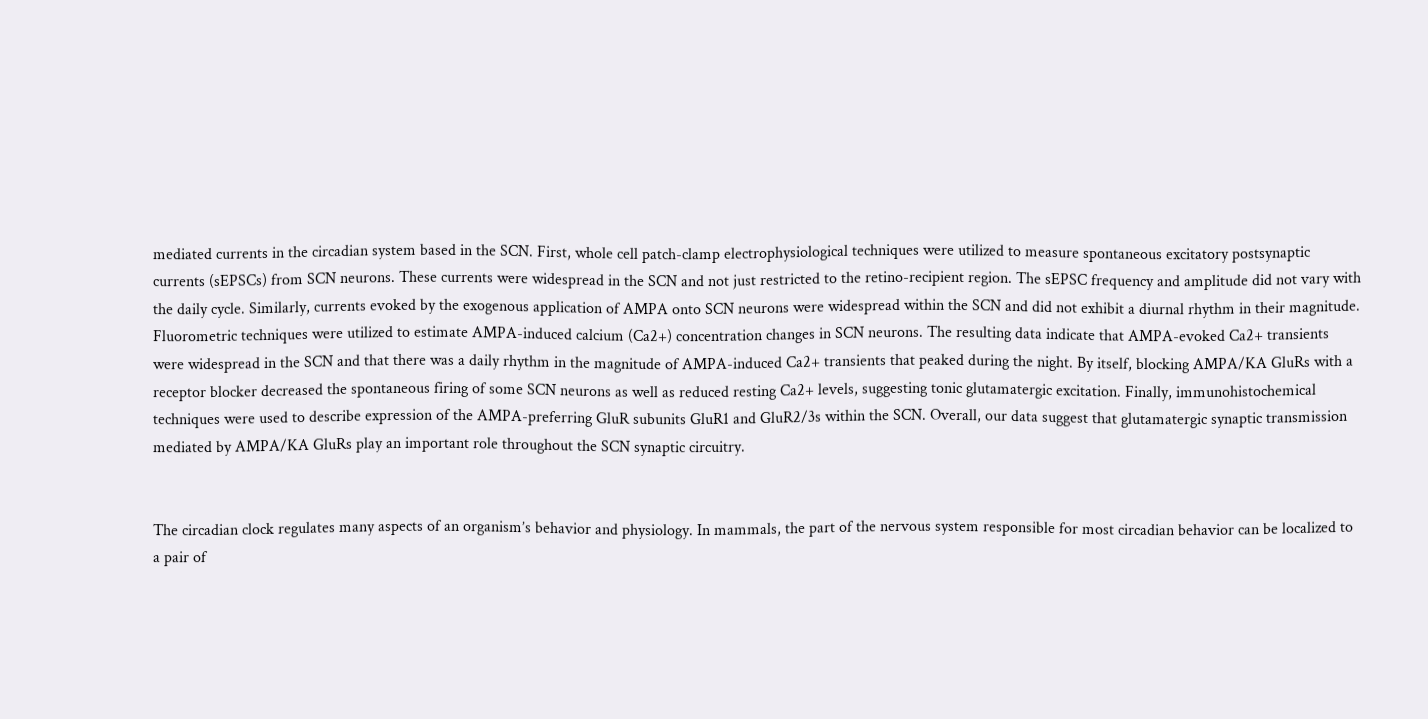mediated currents in the circadian system based in the SCN. First, whole cell patch-clamp electrophysiological techniques were utilized to measure spontaneous excitatory postsynaptic currents (sEPSCs) from SCN neurons. These currents were widespread in the SCN and not just restricted to the retino-recipient region. The sEPSC frequency and amplitude did not vary with the daily cycle. Similarly, currents evoked by the exogenous application of AMPA onto SCN neurons were widespread within the SCN and did not exhibit a diurnal rhythm in their magnitude. Fluorometric techniques were utilized to estimate AMPA-induced calcium (Ca2+) concentration changes in SCN neurons. The resulting data indicate that AMPA-evoked Ca2+ transients were widespread in the SCN and that there was a daily rhythm in the magnitude of AMPA-induced Ca2+ transients that peaked during the night. By itself, blocking AMPA/KA GluRs with a receptor blocker decreased the spontaneous firing of some SCN neurons as well as reduced resting Ca2+ levels, suggesting tonic glutamatergic excitation. Finally, immunohistochemical techniques were used to describe expression of the AMPA-preferring GluR subunits GluR1 and GluR2/3s within the SCN. Overall, our data suggest that glutamatergic synaptic transmission mediated by AMPA/KA GluRs play an important role throughout the SCN synaptic circuitry.


The circadian clock regulates many aspects of an organism’s behavior and physiology. In mammals, the part of the nervous system responsible for most circadian behavior can be localized to a pair of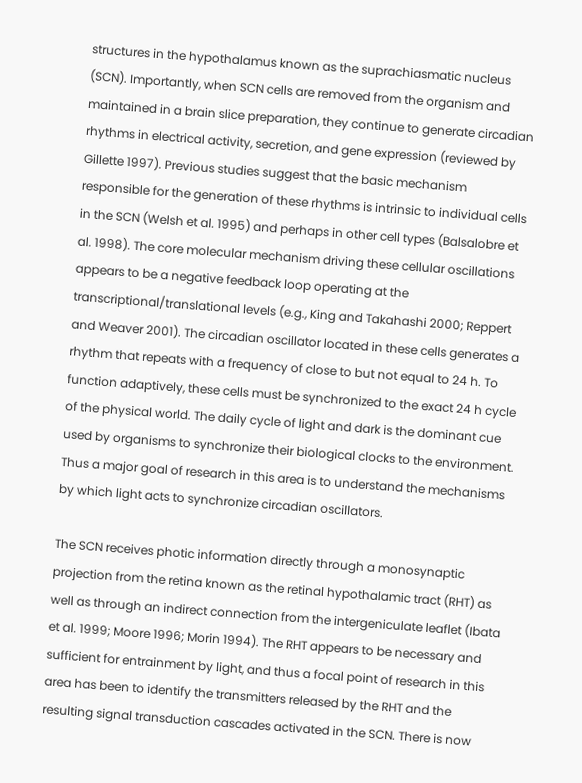structures in the hypothalamus known as the suprachiasmatic nucleus (SCN). Importantly, when SCN cells are removed from the organism and maintained in a brain slice preparation, they continue to generate circadian rhythms in electrical activity, secretion, and gene expression (reviewed by Gillette 1997). Previous studies suggest that the basic mechanism responsible for the generation of these rhythms is intrinsic to individual cells in the SCN (Welsh et al. 1995) and perhaps in other cell types (Balsalobre et al. 1998). The core molecular mechanism driving these cellular oscillations appears to be a negative feedback loop operating at the transcriptional/translational levels (e.g., King and Takahashi 2000; Reppert and Weaver 2001). The circadian oscillator located in these cells generates a rhythm that repeats with a frequency of close to but not equal to 24 h. To function adaptively, these cells must be synchronized to the exact 24 h cycle of the physical world. The daily cycle of light and dark is the dominant cue used by organisms to synchronize their biological clocks to the environment. Thus a major goal of research in this area is to understand the mechanisms by which light acts to synchronize circadian oscillators.

The SCN receives photic information directly through a monosynaptic projection from the retina known as the retinal hypothalamic tract (RHT) as well as through an indirect connection from the intergeniculate leaflet (Ibata et al. 1999; Moore 1996; Morin 1994). The RHT appears to be necessary and sufficient for entrainment by light, and thus a focal point of research in this area has been to identify the transmitters released by the RHT and the resulting signal transduction cascades activated in the SCN. There is now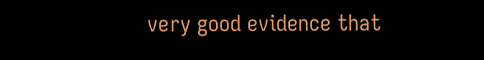very good evidence that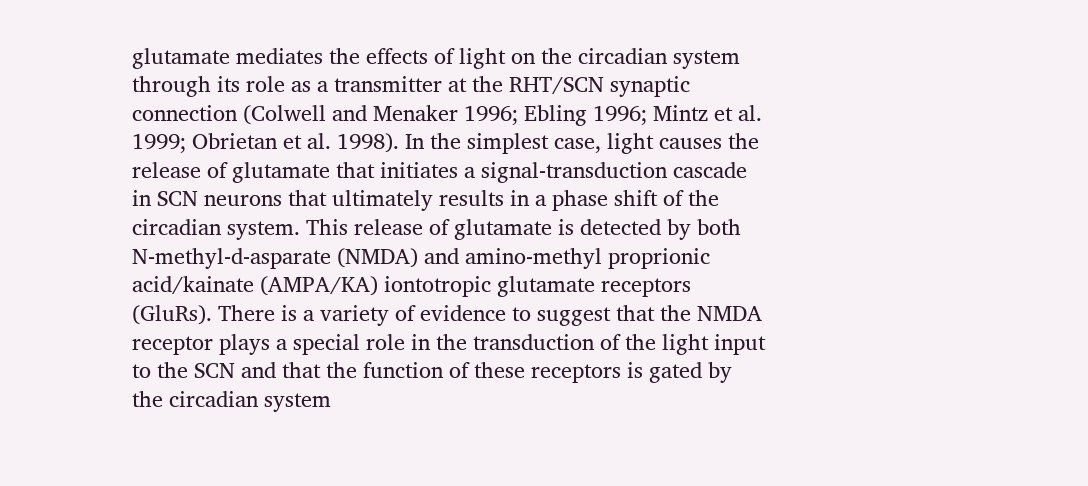glutamate mediates the effects of light on the circadian system through its role as a transmitter at the RHT/SCN synaptic connection (Colwell and Menaker 1996; Ebling 1996; Mintz et al. 1999; Obrietan et al. 1998). In the simplest case, light causes the release of glutamate that initiates a signal-transduction cascade in SCN neurons that ultimately results in a phase shift of the circadian system. This release of glutamate is detected by both N-methyl-d-asparate (NMDA) and amino-methyl proprionic acid/kainate (AMPA/KA) iontotropic glutamate receptors (GluRs). There is a variety of evidence to suggest that the NMDA receptor plays a special role in the transduction of the light input to the SCN and that the function of these receptors is gated by the circadian system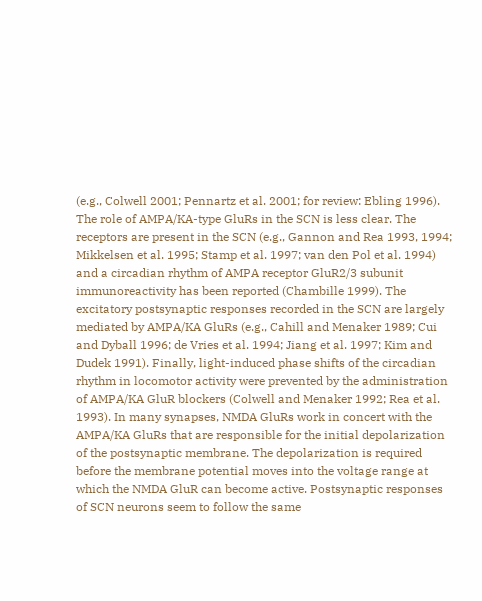(e.g., Colwell 2001; Pennartz et al. 2001; for review: Ebling 1996). The role of AMPA/KA-type GluRs in the SCN is less clear. The receptors are present in the SCN (e.g., Gannon and Rea 1993, 1994; Mikkelsen et al. 1995; Stamp et al. 1997; van den Pol et al. 1994) and a circadian rhythm of AMPA receptor GluR2/3 subunit immunoreactivity has been reported (Chambille 1999). The excitatory postsynaptic responses recorded in the SCN are largely mediated by AMPA/KA GluRs (e.g., Cahill and Menaker 1989; Cui and Dyball 1996; de Vries et al. 1994; Jiang et al. 1997; Kim and Dudek 1991). Finally, light-induced phase shifts of the circadian rhythm in locomotor activity were prevented by the administration of AMPA/KA GluR blockers (Colwell and Menaker 1992; Rea et al. 1993). In many synapses, NMDA GluRs work in concert with the AMPA/KA GluRs that are responsible for the initial depolarization of the postsynaptic membrane. The depolarization is required before the membrane potential moves into the voltage range at which the NMDA GluR can become active. Postsynaptic responses of SCN neurons seem to follow the same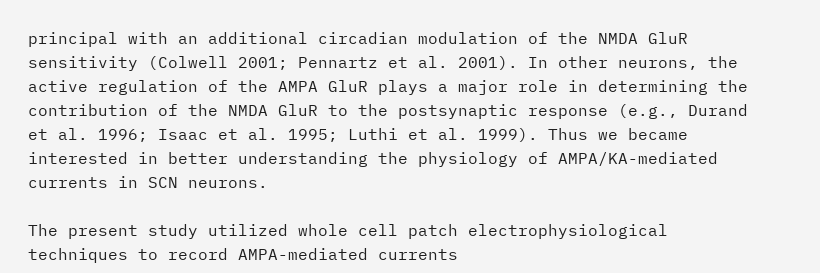principal with an additional circadian modulation of the NMDA GluR sensitivity (Colwell 2001; Pennartz et al. 2001). In other neurons, the active regulation of the AMPA GluR plays a major role in determining the contribution of the NMDA GluR to the postsynaptic response (e.g., Durand et al. 1996; Isaac et al. 1995; Luthi et al. 1999). Thus we became interested in better understanding the physiology of AMPA/KA-mediated currents in SCN neurons.

The present study utilized whole cell patch electrophysiological techniques to record AMPA-mediated currents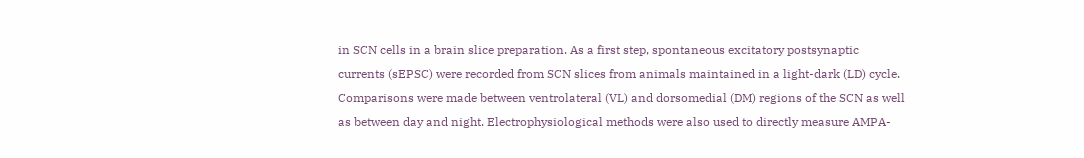in SCN cells in a brain slice preparation. As a first step, spontaneous excitatory postsynaptic currents (sEPSC) were recorded from SCN slices from animals maintained in a light-dark (LD) cycle. Comparisons were made between ventrolateral (VL) and dorsomedial (DM) regions of the SCN as well as between day and night. Electrophysiological methods were also used to directly measure AMPA-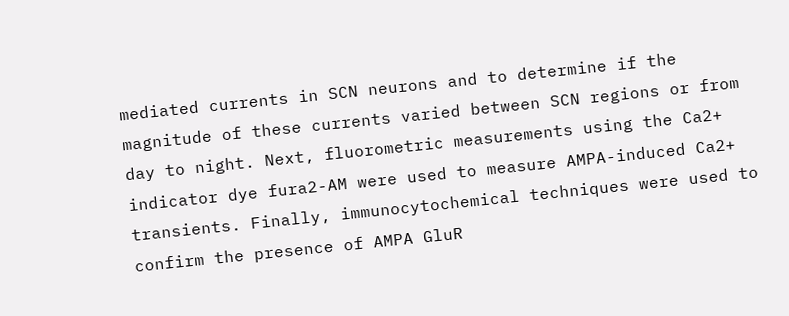mediated currents in SCN neurons and to determine if the magnitude of these currents varied between SCN regions or from day to night. Next, fluorometric measurements using the Ca2+ indicator dye fura2-AM were used to measure AMPA-induced Ca2+ transients. Finally, immunocytochemical techniques were used to confirm the presence of AMPA GluR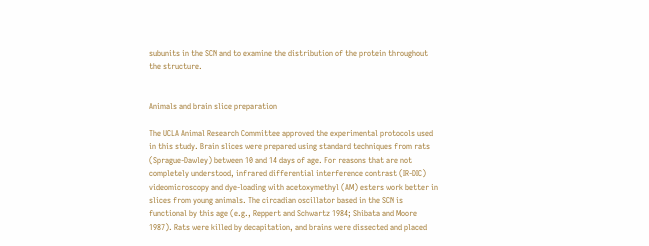subunits in the SCN and to examine the distribution of the protein throughout the structure.


Animals and brain slice preparation

The UCLA Animal Research Committee approved the experimental protocols used in this study. Brain slices were prepared using standard techniques from rats (Sprague-Dawley) between 10 and 14 days of age. For reasons that are not completely understood, infrared differential interference contrast (IR-DIC) videomicroscopy and dye-loading with acetoxymethyl (AM) esters work better in slices from young animals. The circadian oscillator based in the SCN is functional by this age (e.g., Reppert and Schwartz 1984; Shibata and Moore 1987). Rats were killed by decapitation, and brains were dissected and placed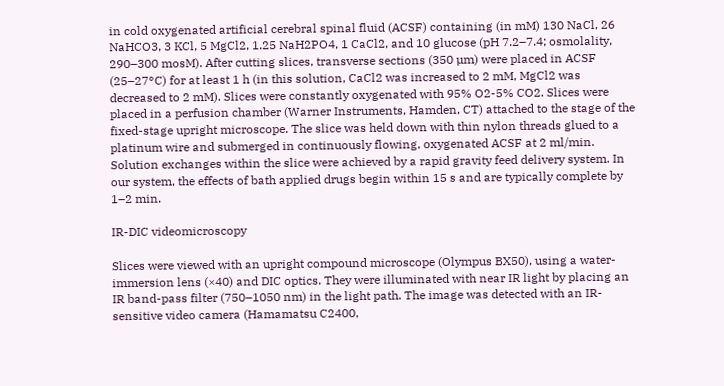in cold oxygenated artificial cerebral spinal fluid (ACSF) containing (in mM) 130 NaCl, 26 NaHCO3, 3 KCl, 5 MgCl2, 1.25 NaH2PO4, 1 CaCl2, and 10 glucose (pH 7.2–7.4; osmolality, 290–300 mosM). After cutting slices, transverse sections (350 µm) were placed in ACSF (25–27°C) for at least 1 h (in this solution, CaCl2 was increased to 2 mM, MgCl2 was decreased to 2 mM). Slices were constantly oxygenated with 95% O2-5% CO2. Slices were placed in a perfusion chamber (Warner Instruments, Hamden, CT) attached to the stage of the fixed-stage upright microscope. The slice was held down with thin nylon threads glued to a platinum wire and submerged in continuously flowing, oxygenated ACSF at 2 ml/min. Solution exchanges within the slice were achieved by a rapid gravity feed delivery system. In our system, the effects of bath applied drugs begin within 15 s and are typically complete by 1–2 min.

IR-DIC videomicroscopy

Slices were viewed with an upright compound microscope (Olympus BX50), using a water-immersion lens (×40) and DIC optics. They were illuminated with near IR light by placing an IR band-pass filter (750–1050 nm) in the light path. The image was detected with an IR-sensitive video camera (Hamamatsu C2400,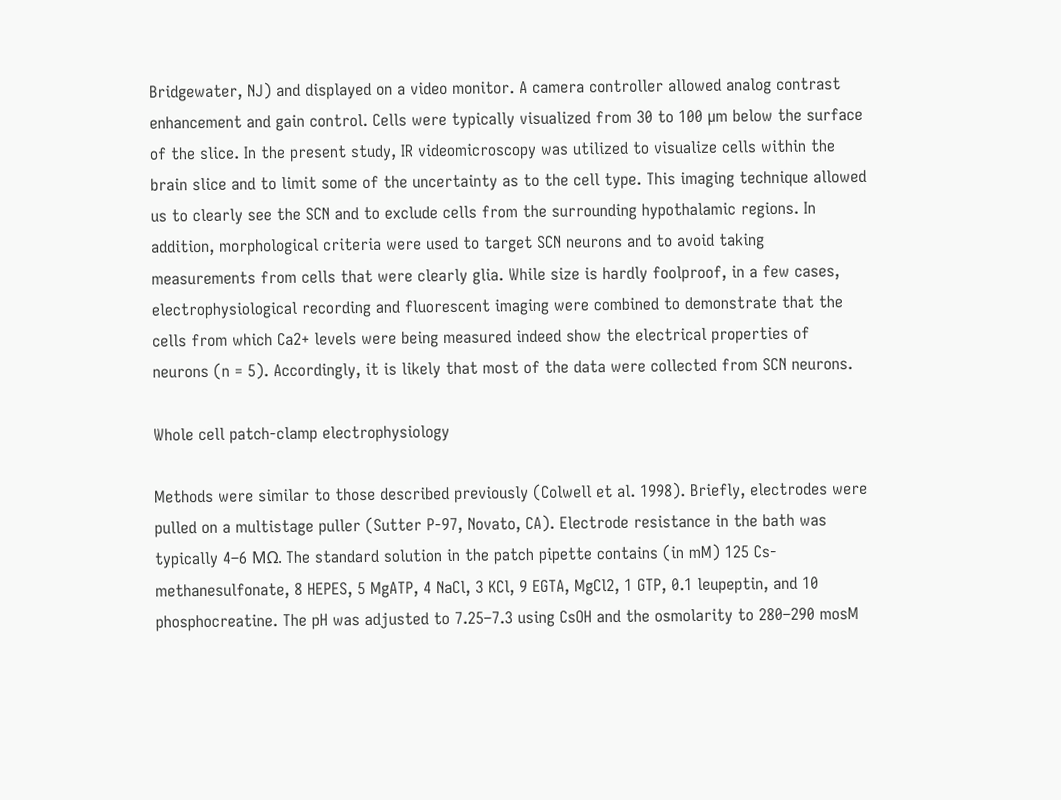Bridgewater, NJ) and displayed on a video monitor. A camera controller allowed analog contrast enhancement and gain control. Cells were typically visualized from 30 to 100 µm below the surface of the slice. In the present study, IR videomicroscopy was utilized to visualize cells within the brain slice and to limit some of the uncertainty as to the cell type. This imaging technique allowed us to clearly see the SCN and to exclude cells from the surrounding hypothalamic regions. In addition, morphological criteria were used to target SCN neurons and to avoid taking measurements from cells that were clearly glia. While size is hardly foolproof, in a few cases, electrophysiological recording and fluorescent imaging were combined to demonstrate that the cells from which Ca2+ levels were being measured indeed show the electrical properties of neurons (n = 5). Accordingly, it is likely that most of the data were collected from SCN neurons.

Whole cell patch-clamp electrophysiology

Methods were similar to those described previously (Colwell et al. 1998). Briefly, electrodes were pulled on a multistage puller (Sutter P-97, Novato, CA). Electrode resistance in the bath was typically 4–6 MΩ. The standard solution in the patch pipette contains (in mM) 125 Cs-methanesulfonate, 8 HEPES, 5 MgATP, 4 NaCl, 3 KCl, 9 EGTA, MgCl2, 1 GTP, 0.1 leupeptin, and 10 phosphocreatine. The pH was adjusted to 7.25–7.3 using CsOH and the osmolarity to 280–290 mosM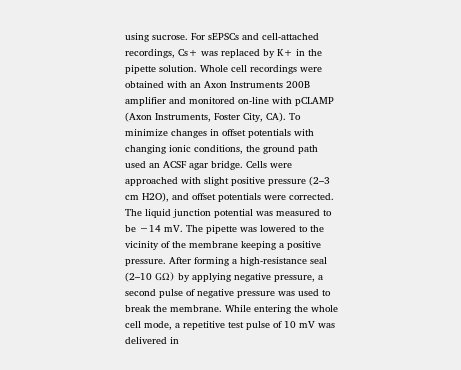using sucrose. For sEPSCs and cell-attached recordings, Cs+ was replaced by K+ in the pipette solution. Whole cell recordings were obtained with an Axon Instruments 200B amplifier and monitored on-line with pCLAMP (Axon Instruments, Foster City, CA). To minimize changes in offset potentials with changing ionic conditions, the ground path used an ACSF agar bridge. Cells were approached with slight positive pressure (2–3 cm H2O), and offset potentials were corrected. The liquid junction potential was measured to be −14 mV. The pipette was lowered to the vicinity of the membrane keeping a positive pressure. After forming a high-resistance seal (2–10 GΩ) by applying negative pressure, a second pulse of negative pressure was used to break the membrane. While entering the whole cell mode, a repetitive test pulse of 10 mV was delivered in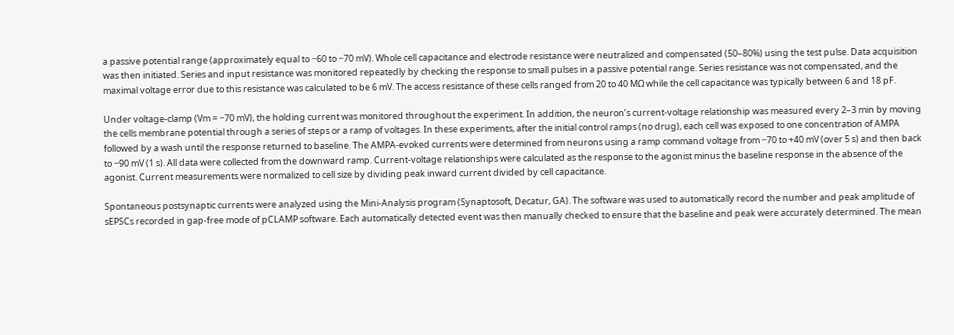a passive potential range (approximately equal to −60 to −70 mV). Whole cell capacitance and electrode resistance were neutralized and compensated (50–80%) using the test pulse. Data acquisition was then initiated. Series and input resistance was monitored repeatedly by checking the response to small pulses in a passive potential range. Series resistance was not compensated, and the maximal voltage error due to this resistance was calculated to be 6 mV. The access resistance of these cells ranged from 20 to 40 MΩ while the cell capacitance was typically between 6 and 18 pF.

Under voltage-clamp (Vm = −70 mV), the holding current was monitored throughout the experiment. In addition, the neuron’s current-voltage relationship was measured every 2–3 min by moving the cells membrane potential through a series of steps or a ramp of voltages. In these experiments, after the initial control ramps (no drug), each cell was exposed to one concentration of AMPA followed by a wash until the response returned to baseline. The AMPA-evoked currents were determined from neurons using a ramp command voltage from −70 to +40 mV (over 5 s) and then back to −90 mV (1 s). All data were collected from the downward ramp. Current-voltage relationships were calculated as the response to the agonist minus the baseline response in the absence of the agonist. Current measurements were normalized to cell size by dividing peak inward current divided by cell capacitance.

Spontaneous postsynaptic currents were analyzed using the Mini-Analysis program (Synaptosoft, Decatur, GA). The software was used to automatically record the number and peak amplitude of sEPSCs recorded in gap-free mode of pCLAMP software. Each automatically detected event was then manually checked to ensure that the baseline and peak were accurately determined. The mean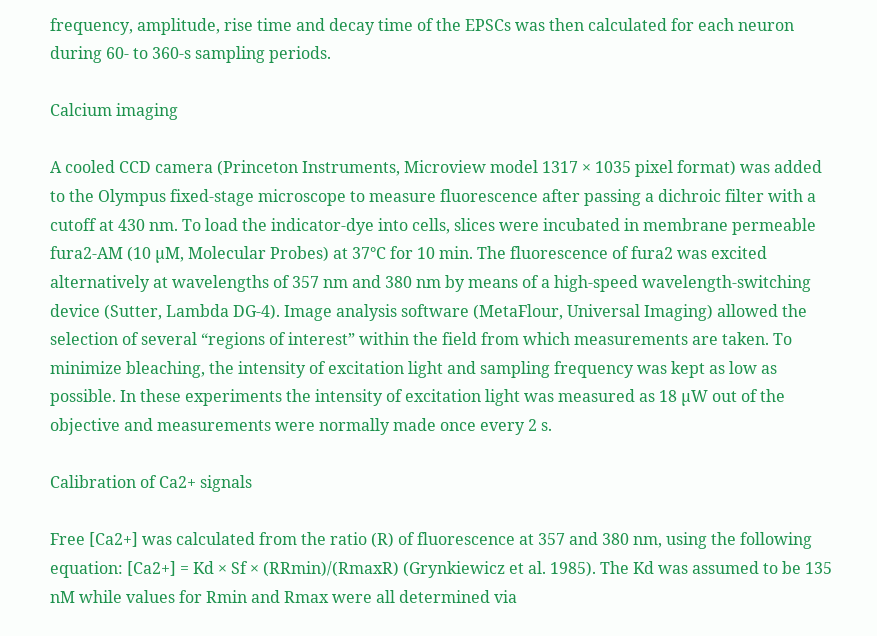frequency, amplitude, rise time and decay time of the EPSCs was then calculated for each neuron during 60- to 360-s sampling periods.

Calcium imaging

A cooled CCD camera (Princeton Instruments, Microview model 1317 × 1035 pixel format) was added to the Olympus fixed-stage microscope to measure fluorescence after passing a dichroic filter with a cutoff at 430 nm. To load the indicator-dye into cells, slices were incubated in membrane permeable fura2-AM (10 µM, Molecular Probes) at 37°C for 10 min. The fluorescence of fura2 was excited alternatively at wavelengths of 357 nm and 380 nm by means of a high-speed wavelength-switching device (Sutter, Lambda DG-4). Image analysis software (MetaFlour, Universal Imaging) allowed the selection of several “regions of interest” within the field from which measurements are taken. To minimize bleaching, the intensity of excitation light and sampling frequency was kept as low as possible. In these experiments the intensity of excitation light was measured as 18 µW out of the objective and measurements were normally made once every 2 s.

Calibration of Ca2+ signals

Free [Ca2+] was calculated from the ratio (R) of fluorescence at 357 and 380 nm, using the following equation: [Ca2+] = Kd × Sf × (RRmin)/(RmaxR) (Grynkiewicz et al. 1985). The Kd was assumed to be 135 nM while values for Rmin and Rmax were all determined via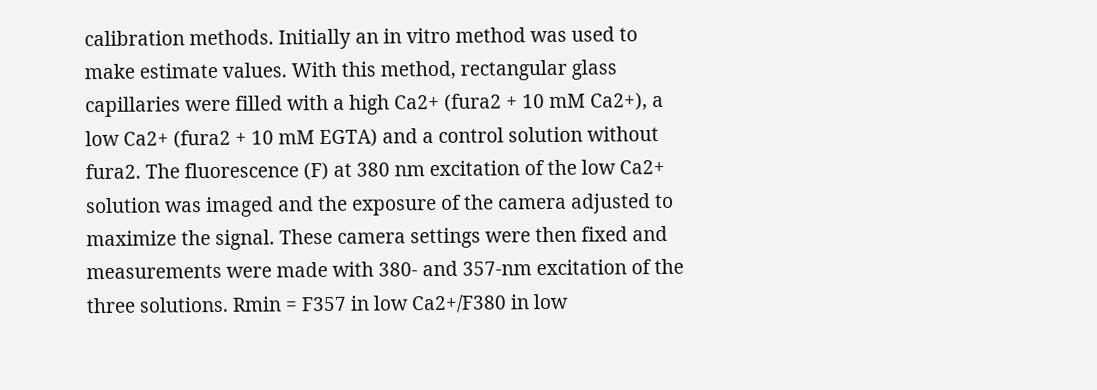calibration methods. Initially an in vitro method was used to make estimate values. With this method, rectangular glass capillaries were filled with a high Ca2+ (fura2 + 10 mM Ca2+), a low Ca2+ (fura2 + 10 mM EGTA) and a control solution without fura2. The fluorescence (F) at 380 nm excitation of the low Ca2+ solution was imaged and the exposure of the camera adjusted to maximize the signal. These camera settings were then fixed and measurements were made with 380- and 357-nm excitation of the three solutions. Rmin = F357 in low Ca2+/F380 in low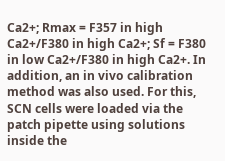Ca2+; Rmax = F357 in high Ca2+/F380 in high Ca2+; Sf = F380 in low Ca2+/F380 in high Ca2+. In addition, an in vivo calibration method was also used. For this, SCN cells were loaded via the patch pipette using solutions inside the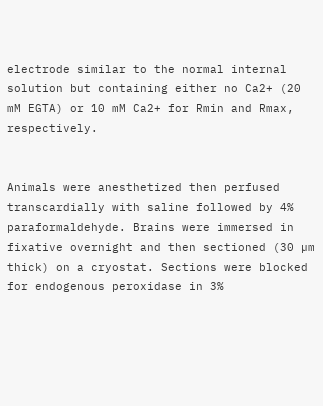electrode similar to the normal internal solution but containing either no Ca2+ (20 mM EGTA) or 10 mM Ca2+ for Rmin and Rmax, respectively.


Animals were anesthetized then perfused transcardially with saline followed by 4% paraformaldehyde. Brains were immersed in fixative overnight and then sectioned (30 µm thick) on a cryostat. Sections were blocked for endogenous peroxidase in 3%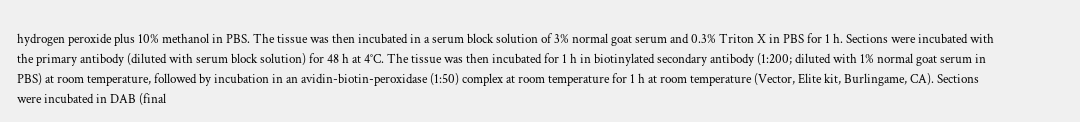hydrogen peroxide plus 10% methanol in PBS. The tissue was then incubated in a serum block solution of 3% normal goat serum and 0.3% Triton X in PBS for 1 h. Sections were incubated with the primary antibody (diluted with serum block solution) for 48 h at 4°C. The tissue was then incubated for 1 h in biotinylated secondary antibody (1:200; diluted with 1% normal goat serum in PBS) at room temperature, followed by incubation in an avidin-biotin-peroxidase (1:50) complex at room temperature for 1 h at room temperature (Vector, Elite kit, Burlingame, CA). Sections were incubated in DAB (final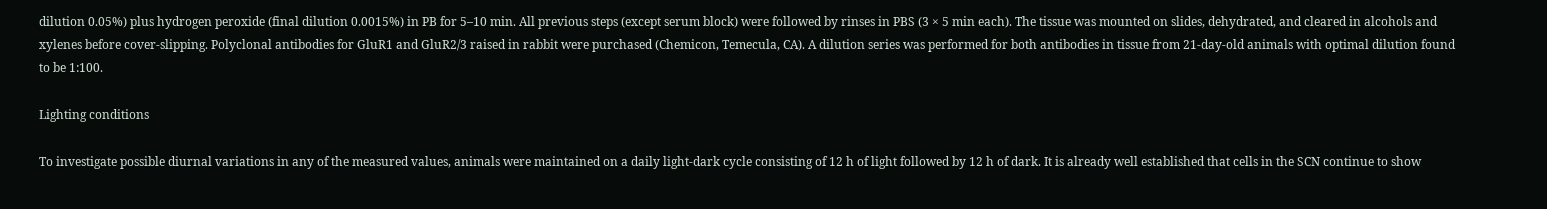dilution 0.05%) plus hydrogen peroxide (final dilution 0.0015%) in PB for 5–10 min. All previous steps (except serum block) were followed by rinses in PBS (3 × 5 min each). The tissue was mounted on slides, dehydrated, and cleared in alcohols and xylenes before cover-slipping. Polyclonal antibodies for GluR1 and GluR2/3 raised in rabbit were purchased (Chemicon, Temecula, CA). A dilution series was performed for both antibodies in tissue from 21-day-old animals with optimal dilution found to be 1:100.

Lighting conditions

To investigate possible diurnal variations in any of the measured values, animals were maintained on a daily light-dark cycle consisting of 12 h of light followed by 12 h of dark. It is already well established that cells in the SCN continue to show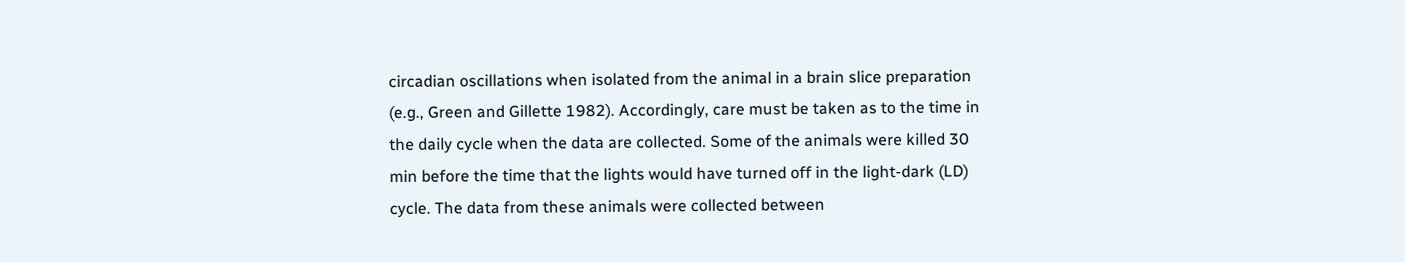circadian oscillations when isolated from the animal in a brain slice preparation (e.g., Green and Gillette 1982). Accordingly, care must be taken as to the time in the daily cycle when the data are collected. Some of the animals were killed 30 min before the time that the lights would have turned off in the light-dark (LD) cycle. The data from these animals were collected between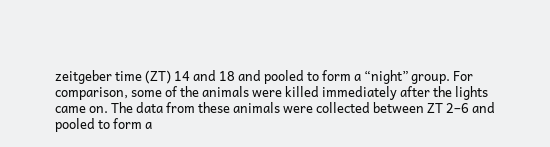zeitgeber time (ZT) 14 and 18 and pooled to form a “night” group. For comparison, some of the animals were killed immediately after the lights came on. The data from these animals were collected between ZT 2–6 and pooled to form a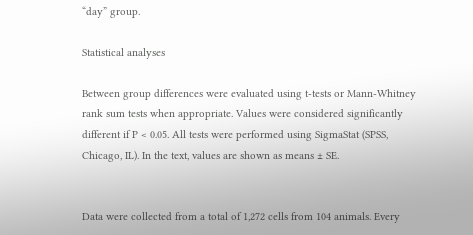“day” group.

Statistical analyses

Between group differences were evaluated using t-tests or Mann-Whitney rank sum tests when appropriate. Values were considered significantly different if P < 0.05. All tests were performed using SigmaStat (SPSS, Chicago, IL). In the text, values are shown as means ± SE.


Data were collected from a total of 1,272 cells from 104 animals. Every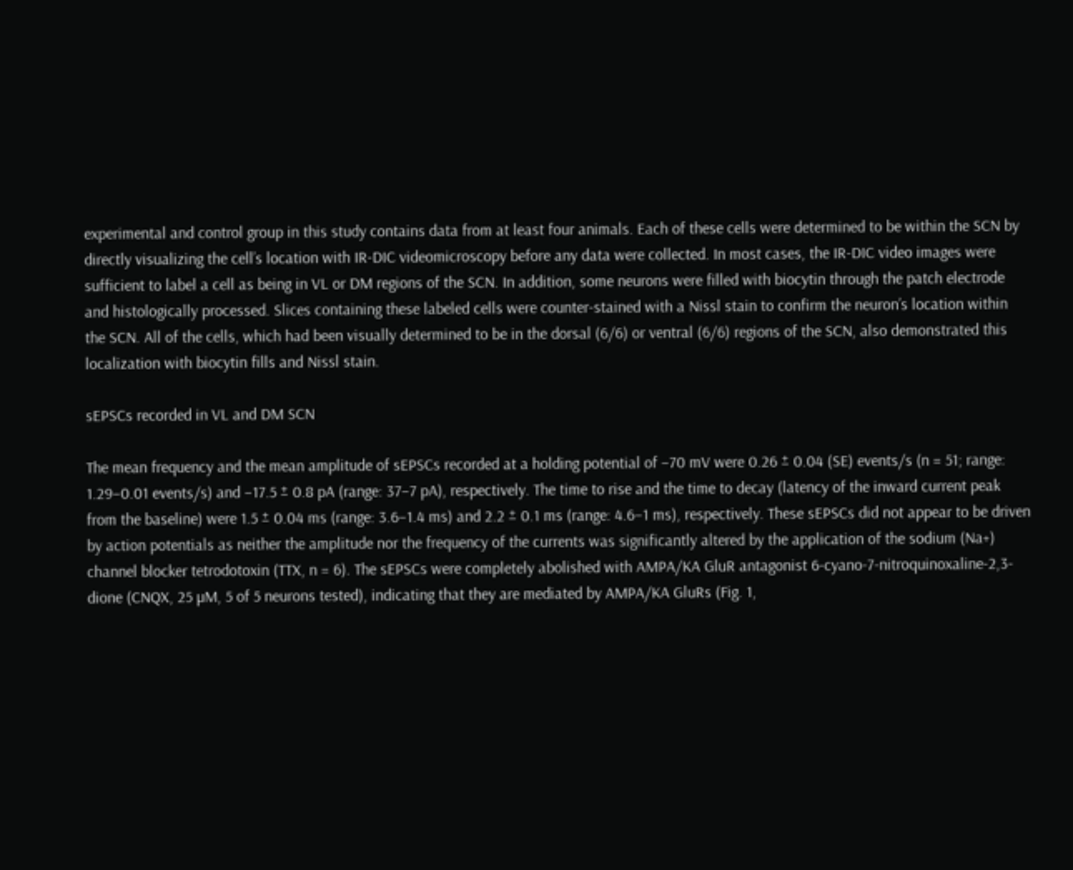experimental and control group in this study contains data from at least four animals. Each of these cells were determined to be within the SCN by directly visualizing the cell’s location with IR-DIC videomicroscopy before any data were collected. In most cases, the IR-DIC video images were sufficient to label a cell as being in VL or DM regions of the SCN. In addition, some neurons were filled with biocytin through the patch electrode and histologically processed. Slices containing these labeled cells were counter-stained with a Nissl stain to confirm the neuron’s location within the SCN. All of the cells, which had been visually determined to be in the dorsal (6/6) or ventral (6/6) regions of the SCN, also demonstrated this localization with biocytin fills and Nissl stain.

sEPSCs recorded in VL and DM SCN

The mean frequency and the mean amplitude of sEPSCs recorded at a holding potential of −70 mV were 0.26 ± 0.04 (SE) events/s (n = 51; range: 1.29–0.01 events/s) and −17.5 ± 0.8 pA (range: 37–7 pA), respectively. The time to rise and the time to decay (latency of the inward current peak from the baseline) were 1.5 ± 0.04 ms (range: 3.6–1.4 ms) and 2.2 ± 0.1 ms (range: 4.6–1 ms), respectively. These sEPSCs did not appear to be driven by action potentials as neither the amplitude nor the frequency of the currents was significantly altered by the application of the sodium (Na+) channel blocker tetrodotoxin (TTX, n = 6). The sEPSCs were completely abolished with AMPA/KA GluR antagonist 6-cyano-7-nitroquinoxaline-2,3-dione (CNQX, 25 µM, 5 of 5 neurons tested), indicating that they are mediated by AMPA/KA GluRs (Fig. 1,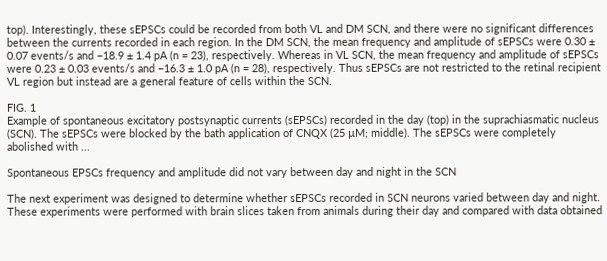top). Interestingly, these sEPSCs could be recorded from both VL and DM SCN, and there were no significant differences between the currents recorded in each region. In the DM SCN, the mean frequency and amplitude of sEPSCs were 0.30 ± 0.07 events/s and −18.9 ± 1.4 pA (n = 23), respectively. Whereas in VL SCN, the mean frequency and amplitude of sEPSCs were 0.23 ± 0.03 events/s and −16.3 ± 1.0 pA (n = 28), respectively. Thus sEPSCs are not restricted to the retinal recipient VL region but instead are a general feature of cells within the SCN.

FIG. 1
Example of spontaneous excitatory postsynaptic currents (sEPSCs) recorded in the day (top) in the suprachiasmatic nucleus (SCN). The sEPSCs were blocked by the bath application of CNQX (25 µM; middle). The sEPSCs were completely abolished with ...

Spontaneous EPSCs frequency and amplitude did not vary between day and night in the SCN

The next experiment was designed to determine whether sEPSCs recorded in SCN neurons varied between day and night. These experiments were performed with brain slices taken from animals during their day and compared with data obtained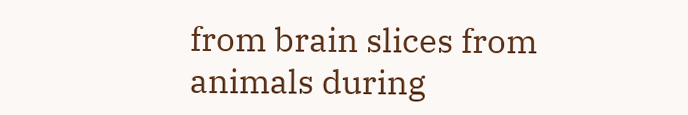from brain slices from animals during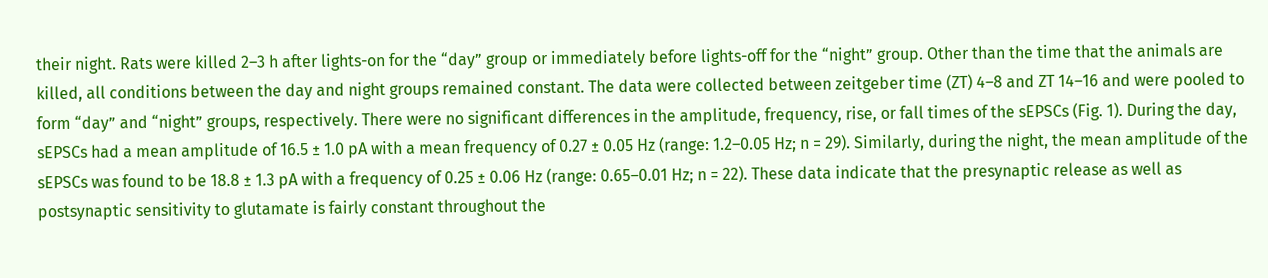their night. Rats were killed 2–3 h after lights-on for the “day” group or immediately before lights-off for the “night” group. Other than the time that the animals are killed, all conditions between the day and night groups remained constant. The data were collected between zeitgeber time (ZT) 4–8 and ZT 14–16 and were pooled to form “day” and “night” groups, respectively. There were no significant differences in the amplitude, frequency, rise, or fall times of the sEPSCs (Fig. 1). During the day, sEPSCs had a mean amplitude of 16.5 ± 1.0 pA with a mean frequency of 0.27 ± 0.05 Hz (range: 1.2–0.05 Hz; n = 29). Similarly, during the night, the mean amplitude of the sEPSCs was found to be 18.8 ± 1.3 pA with a frequency of 0.25 ± 0.06 Hz (range: 0.65–0.01 Hz; n = 22). These data indicate that the presynaptic release as well as postsynaptic sensitivity to glutamate is fairly constant throughout the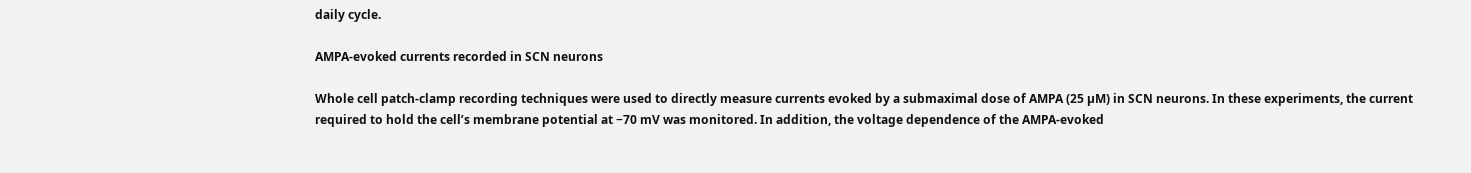daily cycle.

AMPA-evoked currents recorded in SCN neurons

Whole cell patch-clamp recording techniques were used to directly measure currents evoked by a submaximal dose of AMPA (25 µM) in SCN neurons. In these experiments, the current required to hold the cell’s membrane potential at −70 mV was monitored. In addition, the voltage dependence of the AMPA-evoked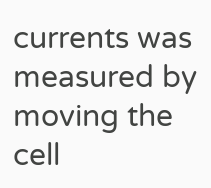currents was measured by moving the cell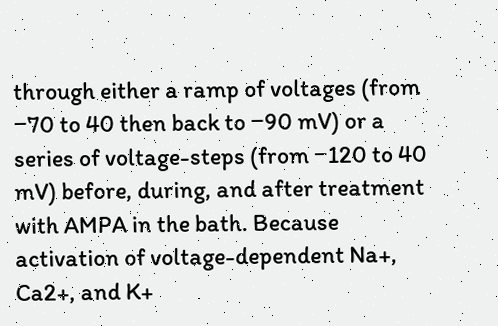through either a ramp of voltages (from −70 to 40 then back to −90 mV) or a series of voltage-steps (from −120 to 40 mV) before, during, and after treatment with AMPA in the bath. Because activation of voltage-dependent Na+, Ca2+, and K+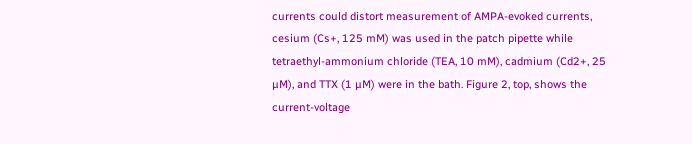currents could distort measurement of AMPA-evoked currents, cesium (Cs+, 125 mM) was used in the patch pipette while tetraethyl-ammonium chloride (TEA, 10 mM), cadmium (Cd2+, 25 µM), and TTX (1 µM) were in the bath. Figure 2, top, shows the current-voltage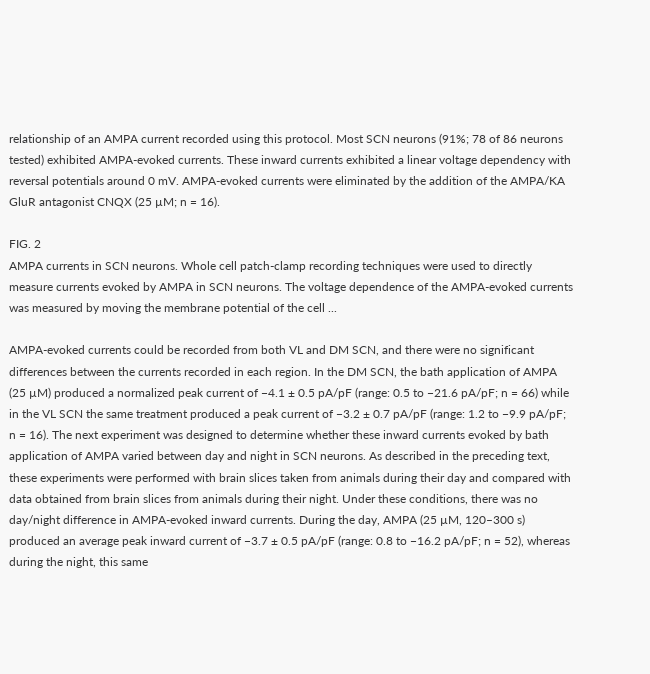relationship of an AMPA current recorded using this protocol. Most SCN neurons (91%; 78 of 86 neurons tested) exhibited AMPA-evoked currents. These inward currents exhibited a linear voltage dependency with reversal potentials around 0 mV. AMPA-evoked currents were eliminated by the addition of the AMPA/KA GluR antagonist CNQX (25 µM; n = 16).

FIG. 2
AMPA currents in SCN neurons. Whole cell patch-clamp recording techniques were used to directly measure currents evoked by AMPA in SCN neurons. The voltage dependence of the AMPA-evoked currents was measured by moving the membrane potential of the cell ...

AMPA-evoked currents could be recorded from both VL and DM SCN, and there were no significant differences between the currents recorded in each region. In the DM SCN, the bath application of AMPA (25 µM) produced a normalized peak current of −4.1 ± 0.5 pA/pF (range: 0.5 to −21.6 pA/pF; n = 66) while in the VL SCN the same treatment produced a peak current of −3.2 ± 0.7 pA/pF (range: 1.2 to −9.9 pA/pF; n = 16). The next experiment was designed to determine whether these inward currents evoked by bath application of AMPA varied between day and night in SCN neurons. As described in the preceding text, these experiments were performed with brain slices taken from animals during their day and compared with data obtained from brain slices from animals during their night. Under these conditions, there was no day/night difference in AMPA-evoked inward currents. During the day, AMPA (25 µM, 120–300 s) produced an average peak inward current of −3.7 ± 0.5 pA/pF (range: 0.8 to −16.2 pA/pF; n = 52), whereas during the night, this same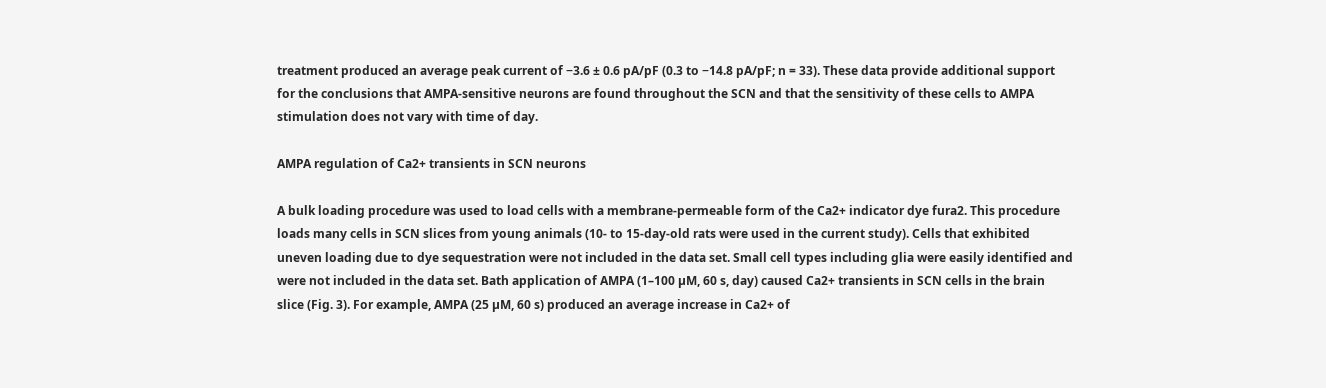treatment produced an average peak current of −3.6 ± 0.6 pA/pF (0.3 to −14.8 pA/pF; n = 33). These data provide additional support for the conclusions that AMPA-sensitive neurons are found throughout the SCN and that the sensitivity of these cells to AMPA stimulation does not vary with time of day.

AMPA regulation of Ca2+ transients in SCN neurons

A bulk loading procedure was used to load cells with a membrane-permeable form of the Ca2+ indicator dye fura2. This procedure loads many cells in SCN slices from young animals (10- to 15-day-old rats were used in the current study). Cells that exhibited uneven loading due to dye sequestration were not included in the data set. Small cell types including glia were easily identified and were not included in the data set. Bath application of AMPA (1–100 µM, 60 s, day) caused Ca2+ transients in SCN cells in the brain slice (Fig. 3). For example, AMPA (25 µM, 60 s) produced an average increase in Ca2+ of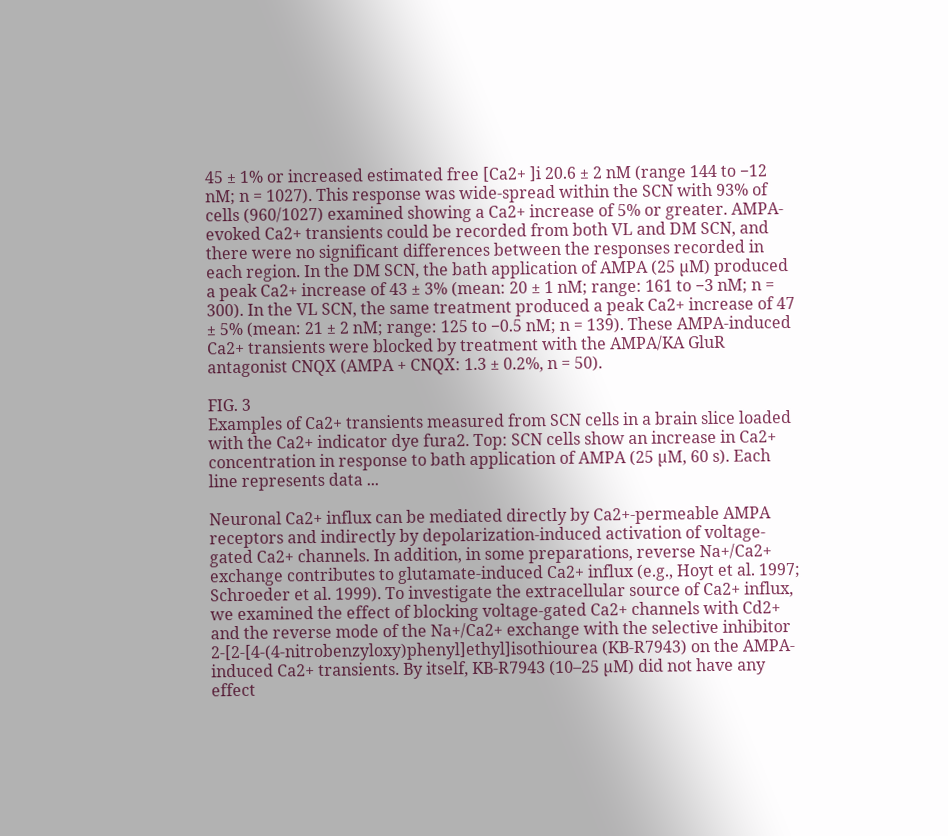45 ± 1% or increased estimated free [Ca2+ ]i 20.6 ± 2 nM (range 144 to −12 nM; n = 1027). This response was wide-spread within the SCN with 93% of cells (960/1027) examined showing a Ca2+ increase of 5% or greater. AMPA-evoked Ca2+ transients could be recorded from both VL and DM SCN, and there were no significant differences between the responses recorded in each region. In the DM SCN, the bath application of AMPA (25 µM) produced a peak Ca2+ increase of 43 ± 3% (mean: 20 ± 1 nM; range: 161 to −3 nM; n = 300). In the VL SCN, the same treatment produced a peak Ca2+ increase of 47 ± 5% (mean: 21 ± 2 nM; range: 125 to −0.5 nM; n = 139). These AMPA-induced Ca2+ transients were blocked by treatment with the AMPA/KA GluR antagonist CNQX (AMPA + CNQX: 1.3 ± 0.2%, n = 50).

FIG. 3
Examples of Ca2+ transients measured from SCN cells in a brain slice loaded with the Ca2+ indicator dye fura2. Top: SCN cells show an increase in Ca2+ concentration in response to bath application of AMPA (25 µM, 60 s). Each line represents data ...

Neuronal Ca2+ influx can be mediated directly by Ca2+-permeable AMPA receptors and indirectly by depolarization-induced activation of voltage-gated Ca2+ channels. In addition, in some preparations, reverse Na+/Ca2+ exchange contributes to glutamate-induced Ca2+ influx (e.g., Hoyt et al. 1997; Schroeder et al. 1999). To investigate the extracellular source of Ca2+ influx, we examined the effect of blocking voltage-gated Ca2+ channels with Cd2+ and the reverse mode of the Na+/Ca2+ exchange with the selective inhibitor 2-[2-[4-(4-nitrobenzyloxy)phenyl]ethyl]isothiourea (KB-R7943) on the AMPA-induced Ca2+ transients. By itself, KB-R7943 (10–25 µM) did not have any effect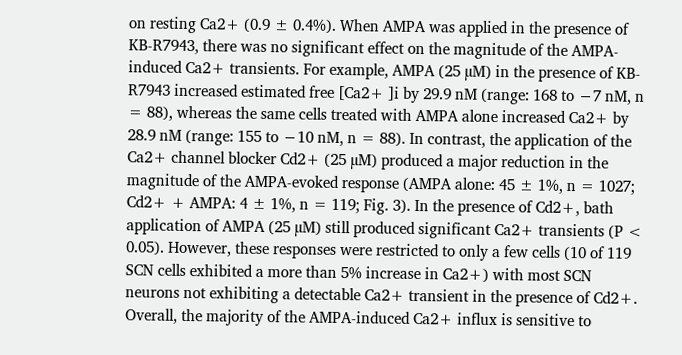on resting Ca2+ (0.9 ± 0.4%). When AMPA was applied in the presence of KB-R7943, there was no significant effect on the magnitude of the AMPA-induced Ca2+ transients. For example, AMPA (25 µM) in the presence of KB-R7943 increased estimated free [Ca2+ ]i by 29.9 nM (range: 168 to −7 nM, n = 88), whereas the same cells treated with AMPA alone increased Ca2+ by 28.9 nM (range: 155 to −10 nM, n = 88). In contrast, the application of the Ca2+ channel blocker Cd2+ (25 µM) produced a major reduction in the magnitude of the AMPA-evoked response (AMPA alone: 45 ± 1%, n = 1027; Cd2+ + AMPA: 4 ± 1%, n = 119; Fig. 3). In the presence of Cd2+, bath application of AMPA (25 µM) still produced significant Ca2+ transients (P < 0.05). However, these responses were restricted to only a few cells (10 of 119 SCN cells exhibited a more than 5% increase in Ca2+) with most SCN neurons not exhibiting a detectable Ca2+ transient in the presence of Cd2+. Overall, the majority of the AMPA-induced Ca2+ influx is sensitive to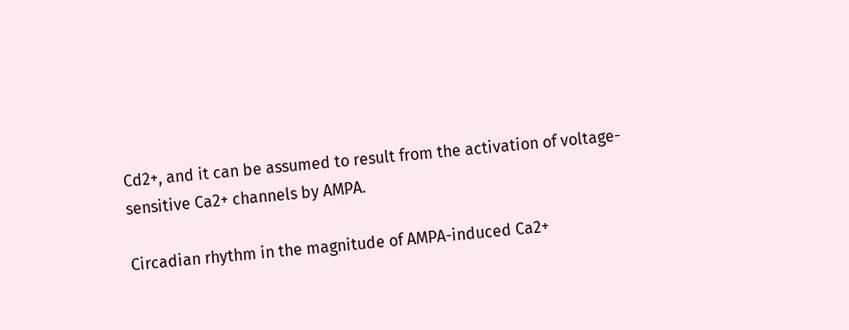Cd2+, and it can be assumed to result from the activation of voltage-sensitive Ca2+ channels by AMPA.

Circadian rhythm in the magnitude of AMPA-induced Ca2+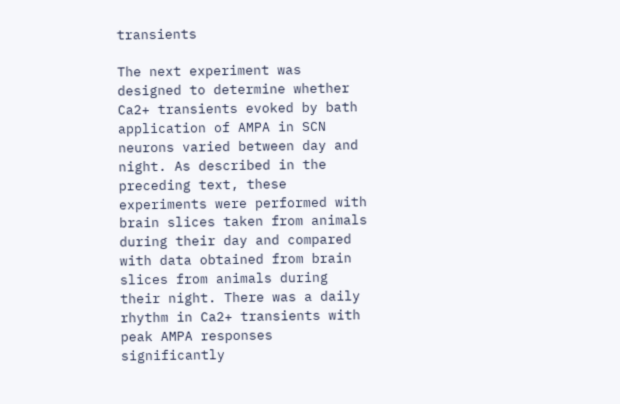transients

The next experiment was designed to determine whether Ca2+ transients evoked by bath application of AMPA in SCN neurons varied between day and night. As described in the preceding text, these experiments were performed with brain slices taken from animals during their day and compared with data obtained from brain slices from animals during their night. There was a daily rhythm in Ca2+ transients with peak AMPA responses significantly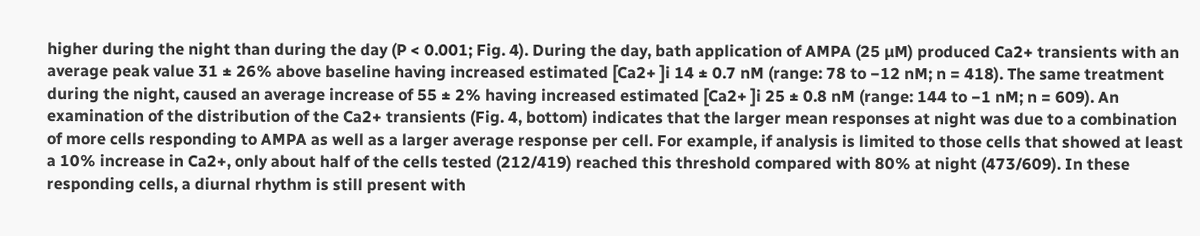higher during the night than during the day (P < 0.001; Fig. 4). During the day, bath application of AMPA (25 µM) produced Ca2+ transients with an average peak value 31 ± 26% above baseline having increased estimated [Ca2+ ]i 14 ± 0.7 nM (range: 78 to −12 nM; n = 418). The same treatment during the night, caused an average increase of 55 ± 2% having increased estimated [Ca2+ ]i 25 ± 0.8 nM (range: 144 to −1 nM; n = 609). An examination of the distribution of the Ca2+ transients (Fig. 4, bottom) indicates that the larger mean responses at night was due to a combination of more cells responding to AMPA as well as a larger average response per cell. For example, if analysis is limited to those cells that showed at least a 10% increase in Ca2+, only about half of the cells tested (212/419) reached this threshold compared with 80% at night (473/609). In these responding cells, a diurnal rhythm is still present with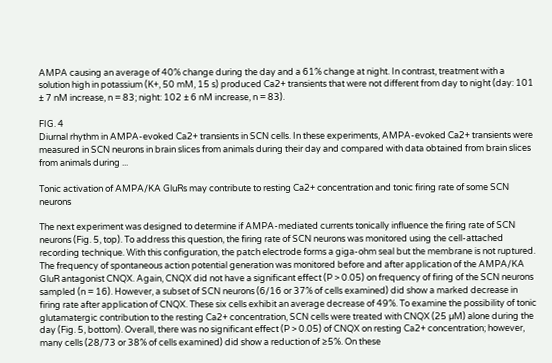AMPA causing an average of 40% change during the day and a 61% change at night. In contrast, treatment with a solution high in potassium (K+, 50 mM, 15 s) produced Ca2+ transients that were not different from day to night (day: 101 ± 7 nM increase, n = 83; night: 102 ± 6 nM increase, n = 83).

FIG. 4
Diurnal rhythm in AMPA-evoked Ca2+ transients in SCN cells. In these experiments, AMPA-evoked Ca2+ transients were measured in SCN neurons in brain slices from animals during their day and compared with data obtained from brain slices from animals during ...

Tonic activation of AMPA/KA GluRs may contribute to resting Ca2+ concentration and tonic firing rate of some SCN neurons

The next experiment was designed to determine if AMPA-mediated currents tonically influence the firing rate of SCN neurons (Fig. 5, top). To address this question, the firing rate of SCN neurons was monitored using the cell-attached recording technique. With this configuration, the patch electrode forms a giga-ohm seal but the membrane is not ruptured. The frequency of spontaneous action potential generation was monitored before and after application of the AMPA/KA GluR antagonist CNQX. Again, CNQX did not have a significant effect (P > 0.05) on frequency of firing of the SCN neurons sampled (n = 16). However, a subset of SCN neurons (6/16 or 37% of cells examined) did show a marked decrease in firing rate after application of CNQX. These six cells exhibit an average decrease of 49%. To examine the possibility of tonic glutamatergic contribution to the resting Ca2+ concentration, SCN cells were treated with CNQX (25 µM) alone during the day (Fig. 5, bottom). Overall, there was no significant effect (P > 0.05) of CNQX on resting Ca2+ concentration; however, many cells (28/73 or 38% of cells examined) did show a reduction of ≥5%. On these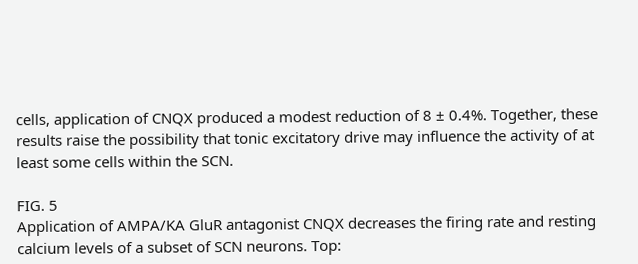cells, application of CNQX produced a modest reduction of 8 ± 0.4%. Together, these results raise the possibility that tonic excitatory drive may influence the activity of at least some cells within the SCN.

FIG. 5
Application of AMPA/KA GluR antagonist CNQX decreases the firing rate and resting calcium levels of a subset of SCN neurons. Top: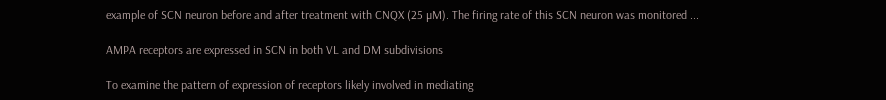example of SCN neuron before and after treatment with CNQX (25 µM). The firing rate of this SCN neuron was monitored ...

AMPA receptors are expressed in SCN in both VL and DM subdivisions

To examine the pattern of expression of receptors likely involved in mediating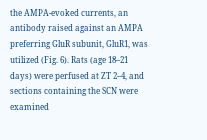the AMPA-evoked currents, an antibody raised against an AMPA preferring GluR subunit, GluR1, was utilized (Fig. 6). Rats (age 18–21 days) were perfused at ZT 2–4, and sections containing the SCN were examined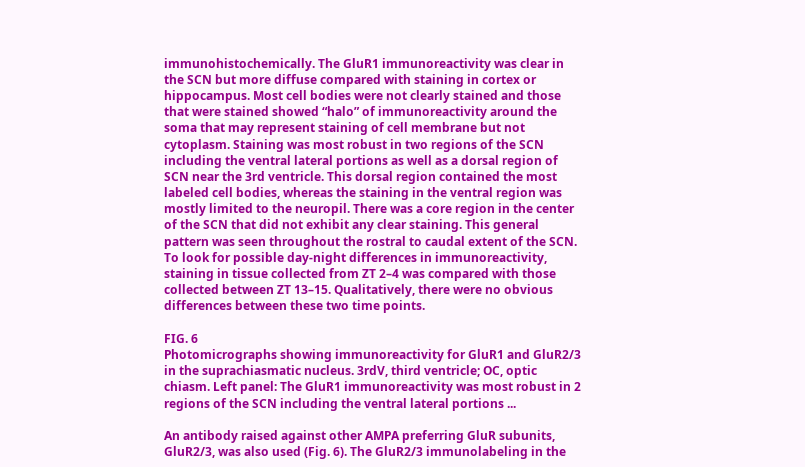immunohistochemically. The GluR1 immunoreactivity was clear in the SCN but more diffuse compared with staining in cortex or hippocampus. Most cell bodies were not clearly stained and those that were stained showed “halo” of immunoreactivity around the soma that may represent staining of cell membrane but not cytoplasm. Staining was most robust in two regions of the SCN including the ventral lateral portions as well as a dorsal region of SCN near the 3rd ventricle. This dorsal region contained the most labeled cell bodies, whereas the staining in the ventral region was mostly limited to the neuropil. There was a core region in the center of the SCN that did not exhibit any clear staining. This general pattern was seen throughout the rostral to caudal extent of the SCN. To look for possible day-night differences in immunoreactivity, staining in tissue collected from ZT 2–4 was compared with those collected between ZT 13–15. Qualitatively, there were no obvious differences between these two time points.

FIG. 6
Photomicrographs showing immunoreactivity for GluR1 and GluR2/3 in the suprachiasmatic nucleus. 3rdV, third ventricle; OC, optic chiasm. Left panel: The GluR1 immunoreactivity was most robust in 2 regions of the SCN including the ventral lateral portions ...

An antibody raised against other AMPA preferring GluR subunits, GluR2/3, was also used (Fig. 6). The GluR2/3 immunolabeling in the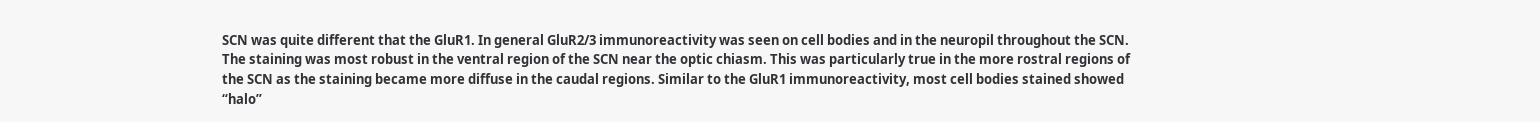SCN was quite different that the GluR1. In general GluR2/3 immunoreactivity was seen on cell bodies and in the neuropil throughout the SCN. The staining was most robust in the ventral region of the SCN near the optic chiasm. This was particularly true in the more rostral regions of the SCN as the staining became more diffuse in the caudal regions. Similar to the GluR1 immunoreactivity, most cell bodies stained showed “halo”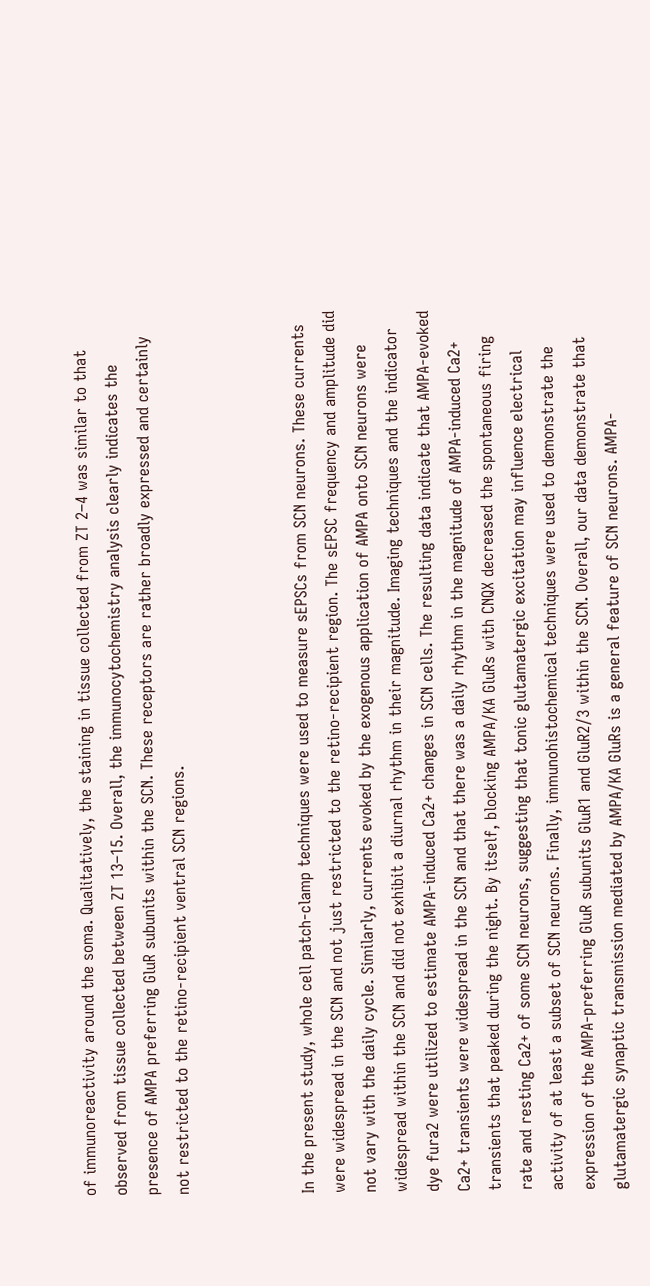of immunoreactivity around the soma. Qualitatively, the staining in tissue collected from ZT 2–4 was similar to that observed from tissue collected between ZT 13–15. Overall, the immunocytochemistry analysis clearly indicates the presence of AMPA preferring GluR subunits within the SCN. These receptors are rather broadly expressed and certainly not restricted to the retino-recipient ventral SCN regions.



In the present study, whole cell patch-clamp techniques were used to measure sEPSCs from SCN neurons. These currents were widespread in the SCN and not just restricted to the retino-recipient region. The sEPSC frequency and amplitude did not vary with the daily cycle. Similarly, currents evoked by the exogenous application of AMPA onto SCN neurons were widespread within the SCN and did not exhibit a diurnal rhythm in their magnitude. Imaging techniques and the indicator dye fura2 were utilized to estimate AMPA-induced Ca2+ changes in SCN cells. The resulting data indicate that AMPA-evoked Ca2+ transients were widespread in the SCN and that there was a daily rhythm in the magnitude of AMPA-induced Ca2+ transients that peaked during the night. By itself, blocking AMPA/KA GluRs with CNQX decreased the spontaneous firing rate and resting Ca2+ of some SCN neurons, suggesting that tonic glutamatergic excitation may influence electrical activity of at least a subset of SCN neurons. Finally, immunohistochemical techniques were used to demonstrate the expression of the AMPA-preferring GluR subunits GluR1 and GluR2/3 within the SCN. Overall, our data demonstrate that glutamatergic synaptic transmission mediated by AMPA/KA GluRs is a general feature of SCN neurons. AMPA-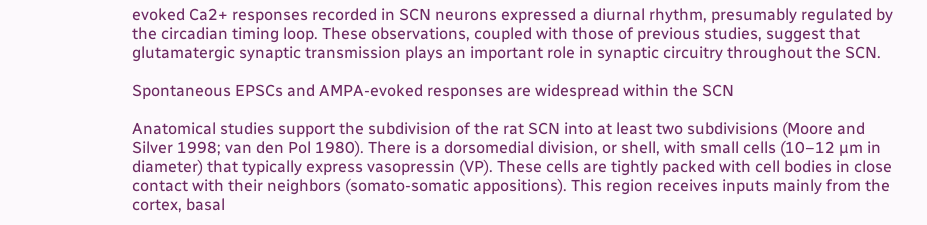evoked Ca2+ responses recorded in SCN neurons expressed a diurnal rhythm, presumably regulated by the circadian timing loop. These observations, coupled with those of previous studies, suggest that glutamatergic synaptic transmission plays an important role in synaptic circuitry throughout the SCN.

Spontaneous EPSCs and AMPA-evoked responses are widespread within the SCN

Anatomical studies support the subdivision of the rat SCN into at least two subdivisions (Moore and Silver 1998; van den Pol 1980). There is a dorsomedial division, or shell, with small cells (10–12 µm in diameter) that typically express vasopressin (VP). These cells are tightly packed with cell bodies in close contact with their neighbors (somato-somatic appositions). This region receives inputs mainly from the cortex, basal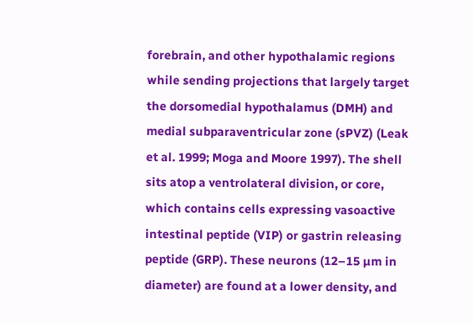forebrain, and other hypothalamic regions while sending projections that largely target the dorsomedial hypothalamus (DMH) and medial subparaventricular zone (sPVZ) (Leak et al. 1999; Moga and Moore 1997). The shell sits atop a ventrolateral division, or core, which contains cells expressing vasoactive intestinal peptide (VIP) or gastrin releasing peptide (GRP). These neurons (12–15 µm in diameter) are found at a lower density, and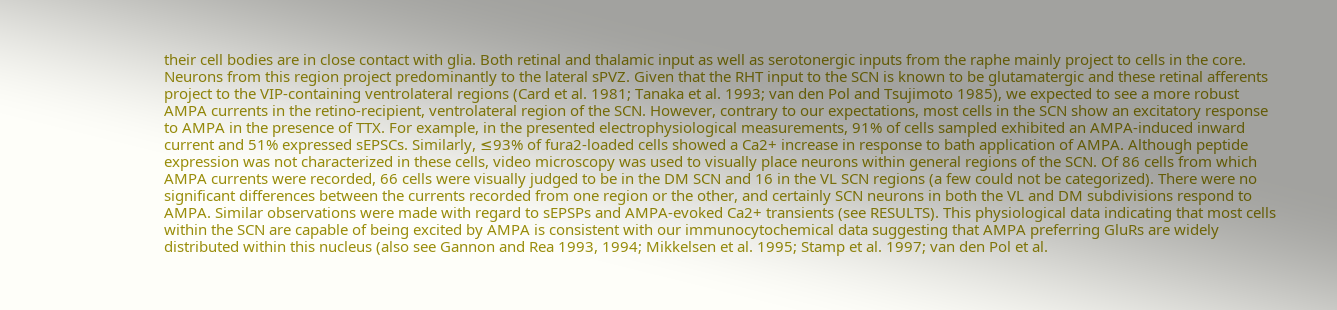their cell bodies are in close contact with glia. Both retinal and thalamic input as well as serotonergic inputs from the raphe mainly project to cells in the core. Neurons from this region project predominantly to the lateral sPVZ. Given that the RHT input to the SCN is known to be glutamatergic and these retinal afferents project to the VIP-containing ventrolateral regions (Card et al. 1981; Tanaka et al. 1993; van den Pol and Tsujimoto 1985), we expected to see a more robust AMPA currents in the retino-recipient, ventrolateral region of the SCN. However, contrary to our expectations, most cells in the SCN show an excitatory response to AMPA in the presence of TTX. For example, in the presented electrophysiological measurements, 91% of cells sampled exhibited an AMPA-induced inward current and 51% expressed sEPSCs. Similarly, ≤93% of fura2-loaded cells showed a Ca2+ increase in response to bath application of AMPA. Although peptide expression was not characterized in these cells, video microscopy was used to visually place neurons within general regions of the SCN. Of 86 cells from which AMPA currents were recorded, 66 cells were visually judged to be in the DM SCN and 16 in the VL SCN regions (a few could not be categorized). There were no significant differences between the currents recorded from one region or the other, and certainly SCN neurons in both the VL and DM subdivisions respond to AMPA. Similar observations were made with regard to sEPSPs and AMPA-evoked Ca2+ transients (see RESULTS). This physiological data indicating that most cells within the SCN are capable of being excited by AMPA is consistent with our immunocytochemical data suggesting that AMPA preferring GluRs are widely distributed within this nucleus (also see Gannon and Rea 1993, 1994; Mikkelsen et al. 1995; Stamp et al. 1997; van den Pol et al.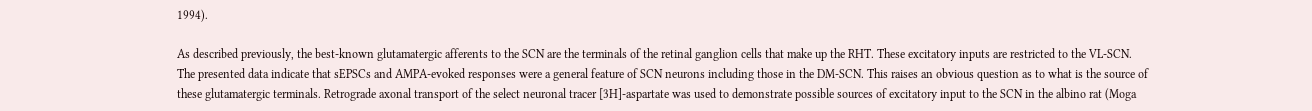1994).

As described previously, the best-known glutamatergic afferents to the SCN are the terminals of the retinal ganglion cells that make up the RHT. These excitatory inputs are restricted to the VL-SCN. The presented data indicate that sEPSCs and AMPA-evoked responses were a general feature of SCN neurons including those in the DM-SCN. This raises an obvious question as to what is the source of these glutamatergic terminals. Retrograde axonal transport of the select neuronal tracer [3H]-aspartate was used to demonstrate possible sources of excitatory input to the SCN in the albino rat (Moga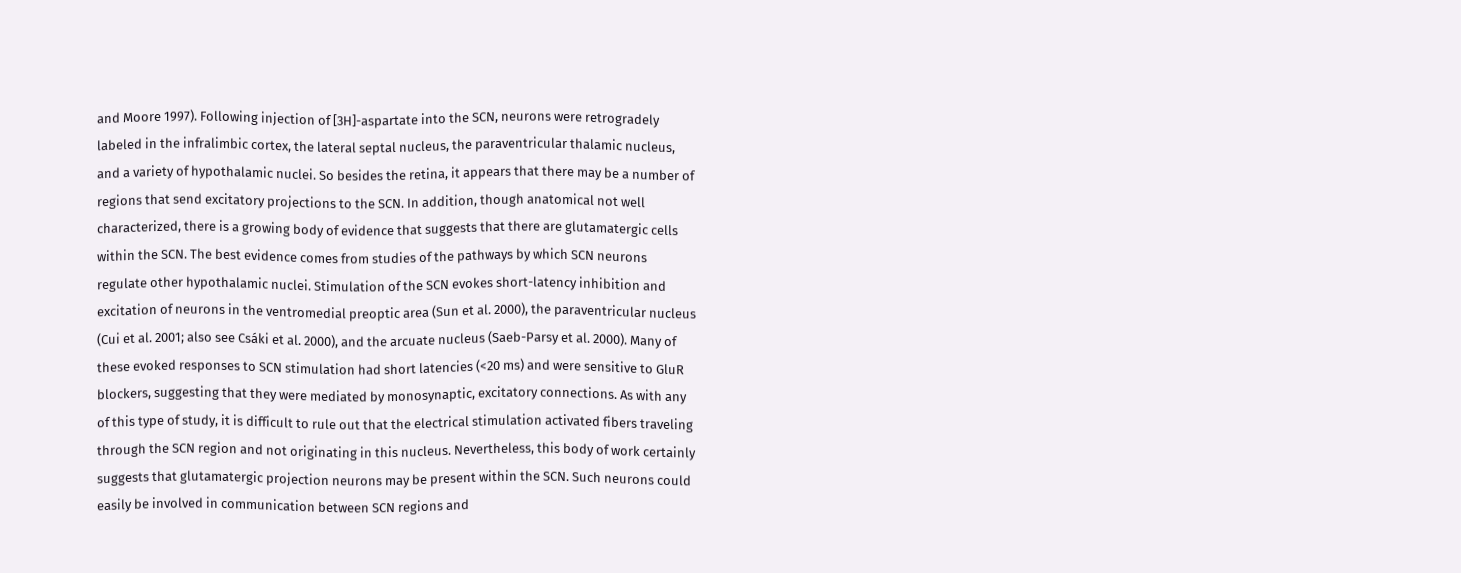and Moore 1997). Following injection of [3H]-aspartate into the SCN, neurons were retrogradely labeled in the infralimbic cortex, the lateral septal nucleus, the paraventricular thalamic nucleus, and a variety of hypothalamic nuclei. So besides the retina, it appears that there may be a number of regions that send excitatory projections to the SCN. In addition, though anatomical not well characterized, there is a growing body of evidence that suggests that there are glutamatergic cells within the SCN. The best evidence comes from studies of the pathways by which SCN neurons regulate other hypothalamic nuclei. Stimulation of the SCN evokes short-latency inhibition and excitation of neurons in the ventromedial preoptic area (Sun et al. 2000), the paraventricular nucleus (Cui et al. 2001; also see Csáki et al. 2000), and the arcuate nucleus (Saeb-Parsy et al. 2000). Many of these evoked responses to SCN stimulation had short latencies (<20 ms) and were sensitive to GluR blockers, suggesting that they were mediated by monosynaptic, excitatory connections. As with any of this type of study, it is difficult to rule out that the electrical stimulation activated fibers traveling through the SCN region and not originating in this nucleus. Nevertheless, this body of work certainly suggests that glutamatergic projection neurons may be present within the SCN. Such neurons could easily be involved in communication between SCN regions and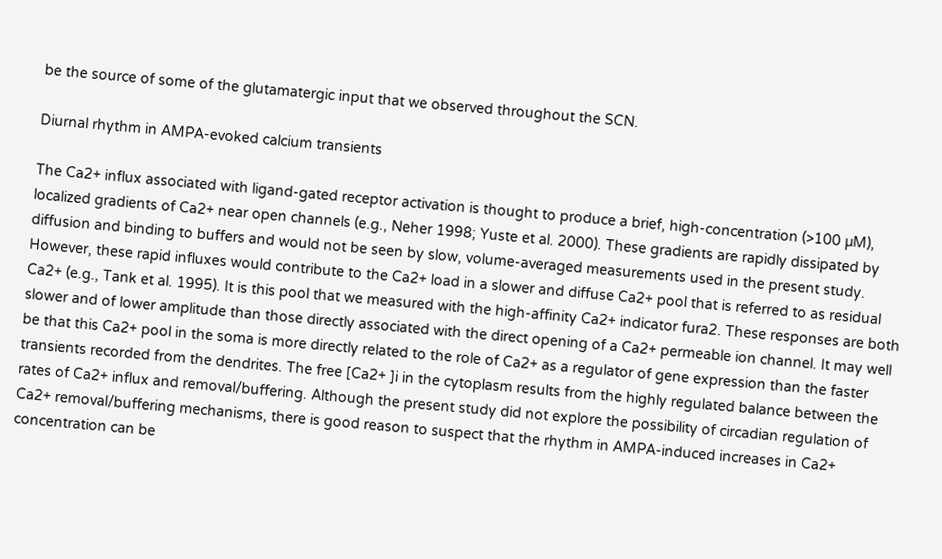be the source of some of the glutamatergic input that we observed throughout the SCN.

Diurnal rhythm in AMPA-evoked calcium transients

The Ca2+ influx associated with ligand-gated receptor activation is thought to produce a brief, high-concentration (>100 µM), localized gradients of Ca2+ near open channels (e.g., Neher 1998; Yuste et al. 2000). These gradients are rapidly dissipated by diffusion and binding to buffers and would not be seen by slow, volume-averaged measurements used in the present study. However, these rapid influxes would contribute to the Ca2+ load in a slower and diffuse Ca2+ pool that is referred to as residual Ca2+ (e.g., Tank et al. 1995). It is this pool that we measured with the high-affinity Ca2+ indicator fura2. These responses are both slower and of lower amplitude than those directly associated with the direct opening of a Ca2+ permeable ion channel. It may well be that this Ca2+ pool in the soma is more directly related to the role of Ca2+ as a regulator of gene expression than the faster transients recorded from the dendrites. The free [Ca2+ ]i in the cytoplasm results from the highly regulated balance between the rates of Ca2+ influx and removal/buffering. Although the present study did not explore the possibility of circadian regulation of Ca2+ removal/buffering mechanisms, there is good reason to suspect that the rhythm in AMPA-induced increases in Ca2+ concentration can be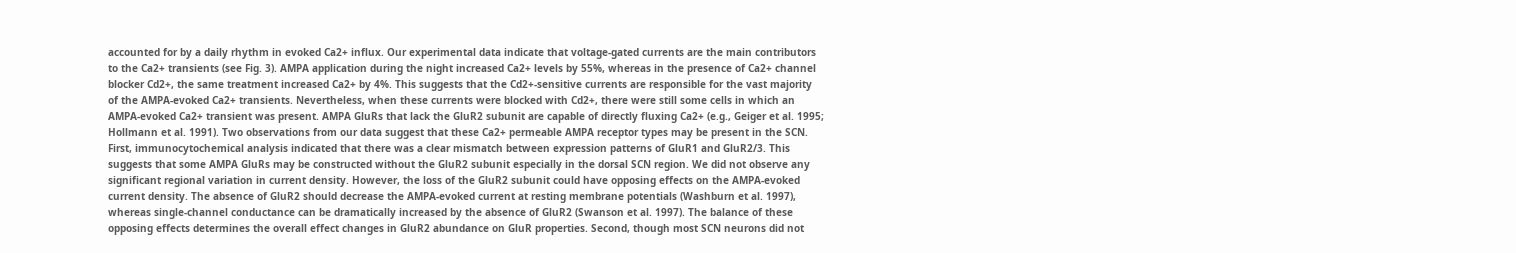accounted for by a daily rhythm in evoked Ca2+ influx. Our experimental data indicate that voltage-gated currents are the main contributors to the Ca2+ transients (see Fig. 3). AMPA application during the night increased Ca2+ levels by 55%, whereas in the presence of Ca2+ channel blocker Cd2+, the same treatment increased Ca2+ by 4%. This suggests that the Cd2+-sensitive currents are responsible for the vast majority of the AMPA-evoked Ca2+ transients. Nevertheless, when these currents were blocked with Cd2+, there were still some cells in which an AMPA-evoked Ca2+ transient was present. AMPA GluRs that lack the GluR2 subunit are capable of directly fluxing Ca2+ (e.g., Geiger et al. 1995; Hollmann et al. 1991). Two observations from our data suggest that these Ca2+ permeable AMPA receptor types may be present in the SCN. First, immunocytochemical analysis indicated that there was a clear mismatch between expression patterns of GluR1 and GluR2/3. This suggests that some AMPA GluRs may be constructed without the GluR2 subunit especially in the dorsal SCN region. We did not observe any significant regional variation in current density. However, the loss of the GluR2 subunit could have opposing effects on the AMPA-evoked current density. The absence of GluR2 should decrease the AMPA-evoked current at resting membrane potentials (Washburn et al. 1997), whereas single-channel conductance can be dramatically increased by the absence of GluR2 (Swanson et al. 1997). The balance of these opposing effects determines the overall effect changes in GluR2 abundance on GluR properties. Second, though most SCN neurons did not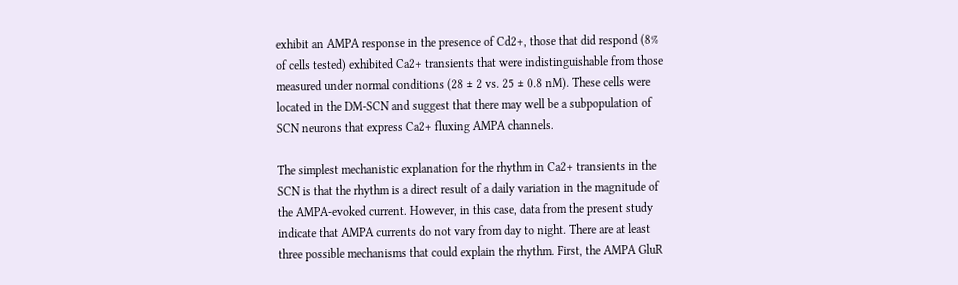exhibit an AMPA response in the presence of Cd2+, those that did respond (8% of cells tested) exhibited Ca2+ transients that were indistinguishable from those measured under normal conditions (28 ± 2 vs. 25 ± 0.8 nM). These cells were located in the DM-SCN and suggest that there may well be a subpopulation of SCN neurons that express Ca2+ fluxing AMPA channels.

The simplest mechanistic explanation for the rhythm in Ca2+ transients in the SCN is that the rhythm is a direct result of a daily variation in the magnitude of the AMPA-evoked current. However, in this case, data from the present study indicate that AMPA currents do not vary from day to night. There are at least three possible mechanisms that could explain the rhythm. First, the AMPA GluR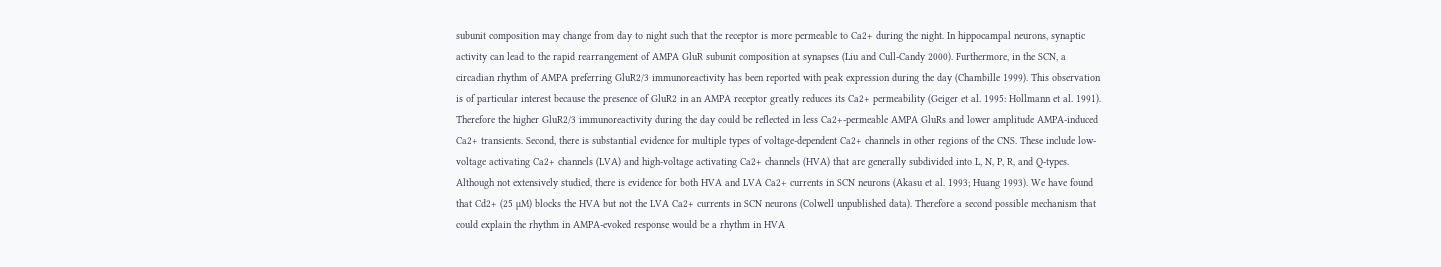subunit composition may change from day to night such that the receptor is more permeable to Ca2+ during the night. In hippocampal neurons, synaptic activity can lead to the rapid rearrangement of AMPA GluR subunit composition at synapses (Liu and Cull-Candy 2000). Furthermore, in the SCN, a circadian rhythm of AMPA preferring GluR2/3 immunoreactivity has been reported with peak expression during the day (Chambille 1999). This observation is of particular interest because the presence of GluR2 in an AMPA receptor greatly reduces its Ca2+ permeability (Geiger et al. 1995: Hollmann et al. 1991). Therefore the higher GluR2/3 immunoreactivity during the day could be reflected in less Ca2+-permeable AMPA GluRs and lower amplitude AMPA-induced Ca2+ transients. Second, there is substantial evidence for multiple types of voltage-dependent Ca2+ channels in other regions of the CNS. These include low-voltage activating Ca2+ channels (LVA) and high-voltage activating Ca2+ channels (HVA) that are generally subdivided into L, N, P, R, and Q-types. Although not extensively studied, there is evidence for both HVA and LVA Ca2+ currents in SCN neurons (Akasu et al. 1993; Huang 1993). We have found that Cd2+ (25 µM) blocks the HVA but not the LVA Ca2+ currents in SCN neurons (Colwell unpublished data). Therefore a second possible mechanism that could explain the rhythm in AMPA-evoked response would be a rhythm in HVA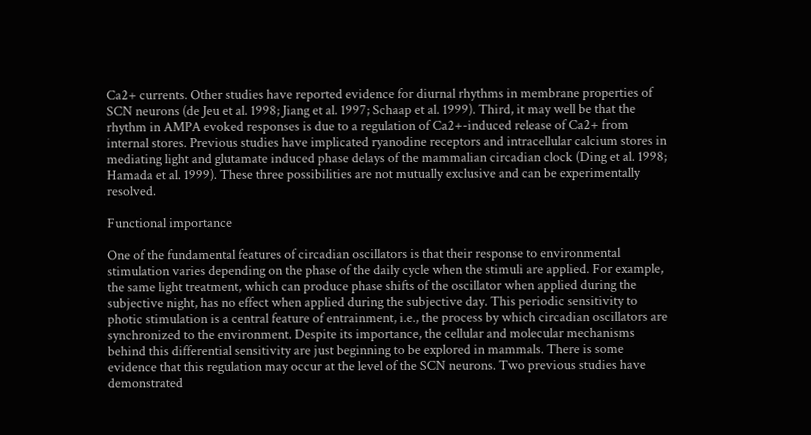Ca2+ currents. Other studies have reported evidence for diurnal rhythms in membrane properties of SCN neurons (de Jeu et al. 1998; Jiang et al. 1997; Schaap et al. 1999). Third, it may well be that the rhythm in AMPA evoked responses is due to a regulation of Ca2+-induced release of Ca2+ from internal stores. Previous studies have implicated ryanodine receptors and intracellular calcium stores in mediating light and glutamate induced phase delays of the mammalian circadian clock (Ding et al. 1998; Hamada et al. 1999). These three possibilities are not mutually exclusive and can be experimentally resolved.

Functional importance

One of the fundamental features of circadian oscillators is that their response to environmental stimulation varies depending on the phase of the daily cycle when the stimuli are applied. For example, the same light treatment, which can produce phase shifts of the oscillator when applied during the subjective night, has no effect when applied during the subjective day. This periodic sensitivity to photic stimulation is a central feature of entrainment, i.e., the process by which circadian oscillators are synchronized to the environment. Despite its importance, the cellular and molecular mechanisms behind this differential sensitivity are just beginning to be explored in mammals. There is some evidence that this regulation may occur at the level of the SCN neurons. Two previous studies have demonstrated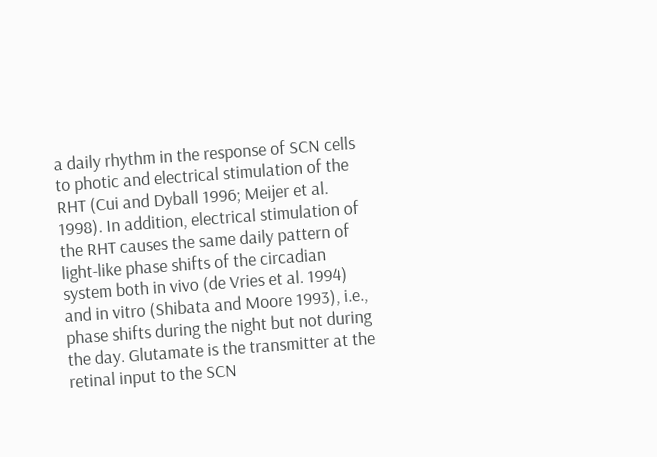a daily rhythm in the response of SCN cells to photic and electrical stimulation of the RHT (Cui and Dyball 1996; Meijer et al. 1998). In addition, electrical stimulation of the RHT causes the same daily pattern of light-like phase shifts of the circadian system both in vivo (de Vries et al. 1994) and in vitro (Shibata and Moore 1993), i.e., phase shifts during the night but not during the day. Glutamate is the transmitter at the retinal input to the SCN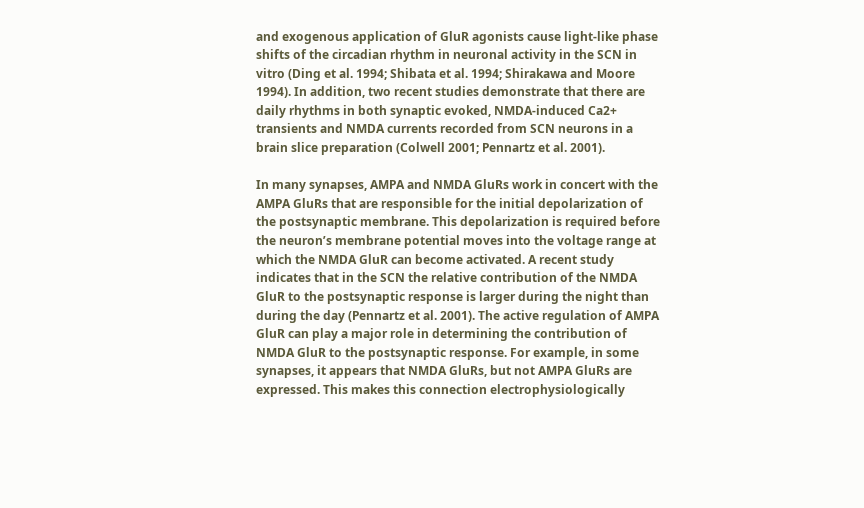and exogenous application of GluR agonists cause light-like phase shifts of the circadian rhythm in neuronal activity in the SCN in vitro (Ding et al. 1994; Shibata et al. 1994; Shirakawa and Moore 1994). In addition, two recent studies demonstrate that there are daily rhythms in both synaptic evoked, NMDA-induced Ca2+ transients and NMDA currents recorded from SCN neurons in a brain slice preparation (Colwell 2001; Pennartz et al. 2001).

In many synapses, AMPA and NMDA GluRs work in concert with the AMPA GluRs that are responsible for the initial depolarization of the postsynaptic membrane. This depolarization is required before the neuron’s membrane potential moves into the voltage range at which the NMDA GluR can become activated. A recent study indicates that in the SCN the relative contribution of the NMDA GluR to the postsynaptic response is larger during the night than during the day (Pennartz et al. 2001). The active regulation of AMPA GluR can play a major role in determining the contribution of NMDA GluR to the postsynaptic response. For example, in some synapses, it appears that NMDA GluRs, but not AMPA GluRs are expressed. This makes this connection electrophysiologically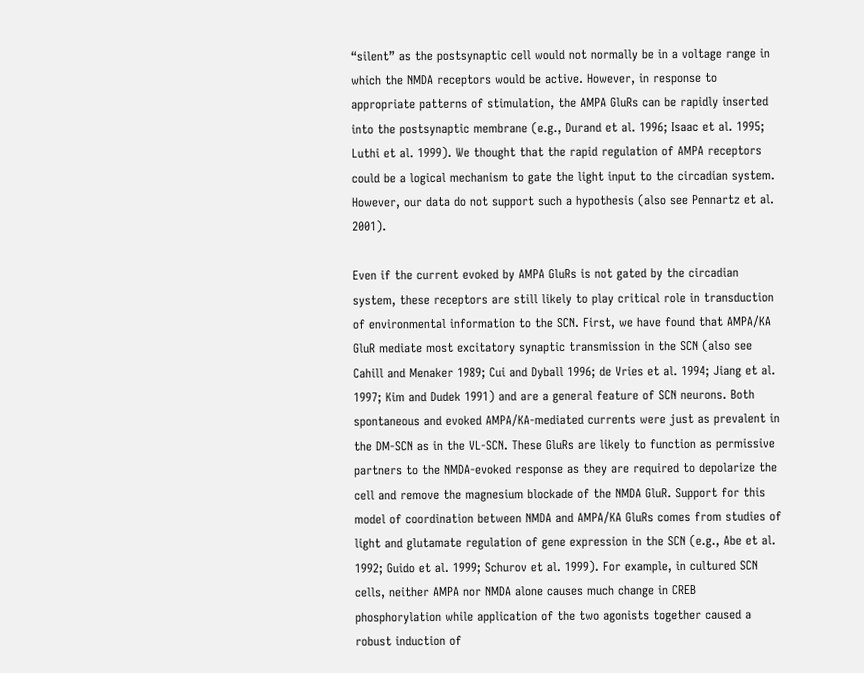“silent” as the postsynaptic cell would not normally be in a voltage range in which the NMDA receptors would be active. However, in response to appropriate patterns of stimulation, the AMPA GluRs can be rapidly inserted into the postsynaptic membrane (e.g., Durand et al. 1996; Isaac et al. 1995; Luthi et al. 1999). We thought that the rapid regulation of AMPA receptors could be a logical mechanism to gate the light input to the circadian system. However, our data do not support such a hypothesis (also see Pennartz et al. 2001).

Even if the current evoked by AMPA GluRs is not gated by the circadian system, these receptors are still likely to play critical role in transduction of environmental information to the SCN. First, we have found that AMPA/KA GluR mediate most excitatory synaptic transmission in the SCN (also see Cahill and Menaker 1989; Cui and Dyball 1996; de Vries et al. 1994; Jiang et al. 1997; Kim and Dudek 1991) and are a general feature of SCN neurons. Both spontaneous and evoked AMPA/KA-mediated currents were just as prevalent in the DM-SCN as in the VL-SCN. These GluRs are likely to function as permissive partners to the NMDA-evoked response as they are required to depolarize the cell and remove the magnesium blockade of the NMDA GluR. Support for this model of coordination between NMDA and AMPA/KA GluRs comes from studies of light and glutamate regulation of gene expression in the SCN (e.g., Abe et al. 1992; Guido et al. 1999; Schurov et al. 1999). For example, in cultured SCN cells, neither AMPA nor NMDA alone causes much change in CREB phosphorylation while application of the two agonists together caused a robust induction of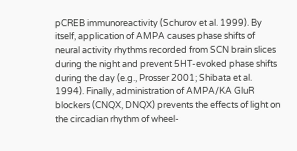pCREB immunoreactivity (Schurov et al. 1999). By itself, application of AMPA causes phase shifts of neural activity rhythms recorded from SCN brain slices during the night and prevent 5HT-evoked phase shifts during the day (e.g., Prosser 2001; Shibata et al. 1994). Finally, administration of AMPA/KA GluR blockers (CNQX, DNQX) prevents the effects of light on the circadian rhythm of wheel-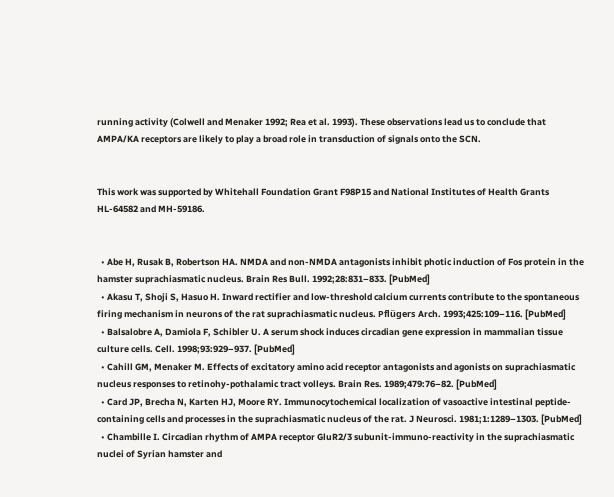running activity (Colwell and Menaker 1992; Rea et al. 1993). These observations lead us to conclude that AMPA/KA receptors are likely to play a broad role in transduction of signals onto the SCN.


This work was supported by Whitehall Foundation Grant F98P15 and National Institutes of Health Grants HL-64582 and MH-59186.


  • Abe H, Rusak B, Robertson HA. NMDA and non-NMDA antagonists inhibit photic induction of Fos protein in the hamster suprachiasmatic nucleus. Brain Res Bull. 1992;28:831–833. [PubMed]
  • Akasu T, Shoji S, Hasuo H. Inward rectifier and low-threshold calcium currents contribute to the spontaneous firing mechanism in neurons of the rat suprachiasmatic nucleus. Pflügers Arch. 1993;425:109–116. [PubMed]
  • Balsalobre A, Damiola F, Schibler U. A serum shock induces circadian gene expression in mammalian tissue culture cells. Cell. 1998;93:929–937. [PubMed]
  • Cahill GM, Menaker M. Effects of excitatory amino acid receptor antagonists and agonists on suprachiasmatic nucleus responses to retinohy-pothalamic tract volleys. Brain Res. 1989;479:76–82. [PubMed]
  • Card JP, Brecha N, Karten HJ, Moore RY. Immunocytochemical localization of vasoactive intestinal peptide-containing cells and processes in the suprachiasmatic nucleus of the rat. J Neurosci. 1981;1:1289–1303. [PubMed]
  • Chambille I. Circadian rhythm of AMPA receptor GluR2/3 subunit-immuno-reactivity in the suprachiasmatic nuclei of Syrian hamster and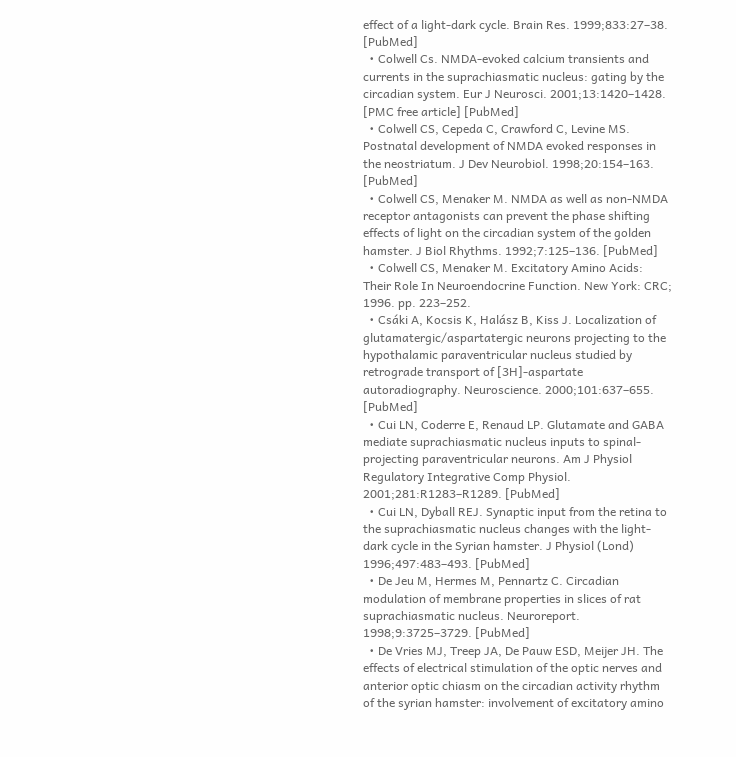effect of a light-dark cycle. Brain Res. 1999;833:27–38. [PubMed]
  • Colwell Cs. NMDA-evoked calcium transients and currents in the suprachiasmatic nucleus: gating by the circadian system. Eur J Neurosci. 2001;13:1420–1428. [PMC free article] [PubMed]
  • Colwell CS, Cepeda C, Crawford C, Levine MS. Postnatal development of NMDA evoked responses in the neostriatum. J Dev Neurobiol. 1998;20:154–163. [PubMed]
  • Colwell CS, Menaker M. NMDA as well as non-NMDA receptor antagonists can prevent the phase shifting effects of light on the circadian system of the golden hamster. J Biol Rhythms. 1992;7:125–136. [PubMed]
  • Colwell CS, Menaker M. Excitatory Amino Acids: Their Role In Neuroendocrine Function. New York: CRC; 1996. pp. 223–252.
  • Csáki A, Kocsis K, Halász B, Kiss J. Localization of glutamatergic/aspartatergic neurons projecting to the hypothalamic paraventricular nucleus studied by retrograde transport of [3H]-aspartate autoradiography. Neuroscience. 2000;101:637–655. [PubMed]
  • Cui LN, Coderre E, Renaud LP. Glutamate and GABA mediate suprachiasmatic nucleus inputs to spinal-projecting paraventricular neurons. Am J Physiol Regulatory Integrative Comp Physiol. 2001;281:R1283–R1289. [PubMed]
  • Cui LN, Dyball REJ. Synaptic input from the retina to the suprachiasmatic nucleus changes with the light-dark cycle in the Syrian hamster. J Physiol (Lond) 1996;497:483–493. [PubMed]
  • De Jeu M, Hermes M, Pennartz C. Circadian modulation of membrane properties in slices of rat suprachiasmatic nucleus. Neuroreport. 1998;9:3725–3729. [PubMed]
  • De Vries MJ, Treep JA, De Pauw ESD, Meijer JH. The effects of electrical stimulation of the optic nerves and anterior optic chiasm on the circadian activity rhythm of the syrian hamster: involvement of excitatory amino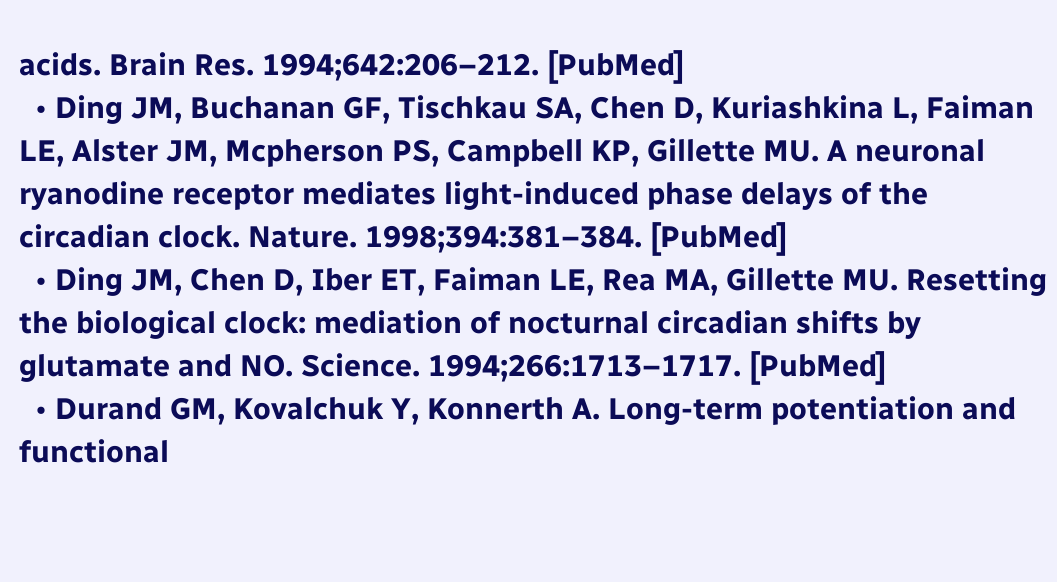acids. Brain Res. 1994;642:206–212. [PubMed]
  • Ding JM, Buchanan GF, Tischkau SA, Chen D, Kuriashkina L, Faiman LE, Alster JM, Mcpherson PS, Campbell KP, Gillette MU. A neuronal ryanodine receptor mediates light-induced phase delays of the circadian clock. Nature. 1998;394:381–384. [PubMed]
  • Ding JM, Chen D, Iber ET, Faiman LE, Rea MA, Gillette MU. Resetting the biological clock: mediation of nocturnal circadian shifts by glutamate and NO. Science. 1994;266:1713–1717. [PubMed]
  • Durand GM, Kovalchuk Y, Konnerth A. Long-term potentiation and functional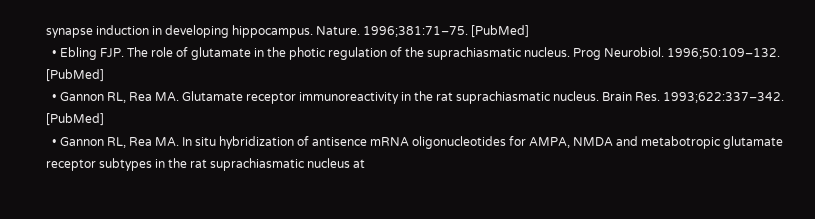synapse induction in developing hippocampus. Nature. 1996;381:71–75. [PubMed]
  • Ebling FJP. The role of glutamate in the photic regulation of the suprachiasmatic nucleus. Prog Neurobiol. 1996;50:109–132. [PubMed]
  • Gannon RL, Rea MA. Glutamate receptor immunoreactivity in the rat suprachiasmatic nucleus. Brain Res. 1993;622:337–342. [PubMed]
  • Gannon RL, Rea MA. In situ hybridization of antisence mRNA oligonucleotides for AMPA, NMDA and metabotropic glutamate receptor subtypes in the rat suprachiasmatic nucleus at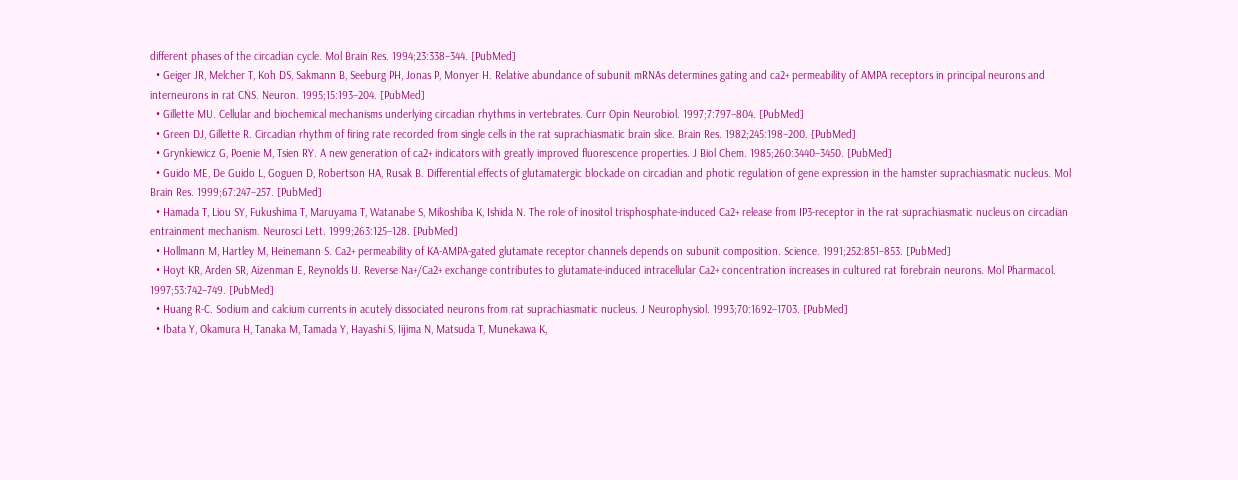different phases of the circadian cycle. Mol Brain Res. 1994;23:338–344. [PubMed]
  • Geiger JR, Melcher T, Koh DS, Sakmann B, Seeburg PH, Jonas P, Monyer H. Relative abundance of subunit mRNAs determines gating and ca2+ permeability of AMPA receptors in principal neurons and interneurons in rat CNS. Neuron. 1995;15:193–204. [PubMed]
  • Gillette MU. Cellular and biochemical mechanisms underlying circadian rhythms in vertebrates. Curr Opin Neurobiol. 1997;7:797–804. [PubMed]
  • Green DJ, Gillette R. Circadian rhythm of firing rate recorded from single cells in the rat suprachiasmatic brain slice. Brain Res. 1982;245:198–200. [PubMed]
  • Grynkiewicz G, Poenie M, Tsien RY. A new generation of ca2+ indicators with greatly improved fluorescence properties. J Biol Chem. 1985;260:3440–3450. [PubMed]
  • Guido ME, De Guido L, Goguen D, Robertson HA, Rusak B. Differential effects of glutamatergic blockade on circadian and photic regulation of gene expression in the hamster suprachiasmatic nucleus. Mol Brain Res. 1999;67:247–257. [PubMed]
  • Hamada T, Liou SY, Fukushima T, Maruyama T, Watanabe S, Mikoshiba K, Ishida N. The role of inositol trisphosphate-induced Ca2+ release from IP3-receptor in the rat suprachiasmatic nucleus on circadian entrainment mechanism. Neurosci Lett. 1999;263:125–128. [PubMed]
  • Hollmann M, Hartley M, Heinemann S. Ca2+ permeability of KA-AMPA-gated glutamate receptor channels depends on subunit composition. Science. 1991;252:851–853. [PubMed]
  • Hoyt KR, Arden SR, Aizenman E, Reynolds IJ. Reverse Na+/Ca2+ exchange contributes to glutamate-induced intracellular Ca2+ concentration increases in cultured rat forebrain neurons. Mol Pharmacol. 1997;53:742–749. [PubMed]
  • Huang R-C. Sodium and calcium currents in acutely dissociated neurons from rat suprachiasmatic nucleus. J Neurophysiol. 1993;70:1692–1703. [PubMed]
  • Ibata Y, Okamura H, Tanaka M, Tamada Y, Hayashi S, Iijima N, Matsuda T, Munekawa K,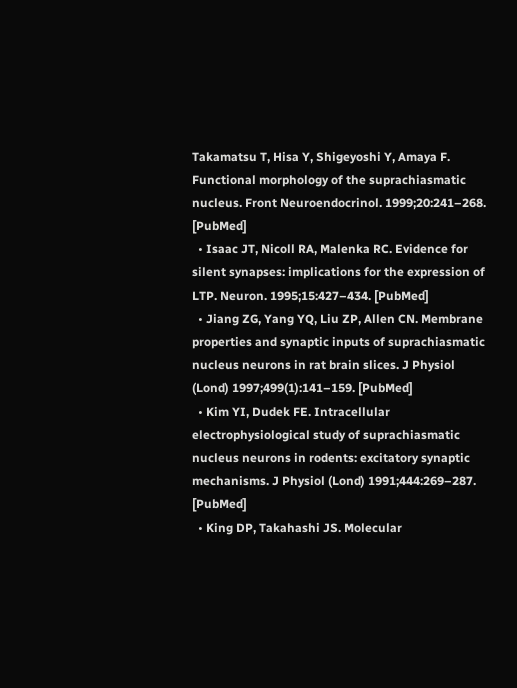Takamatsu T, Hisa Y, Shigeyoshi Y, Amaya F. Functional morphology of the suprachiasmatic nucleus. Front Neuroendocrinol. 1999;20:241–268. [PubMed]
  • Isaac JT, Nicoll RA, Malenka RC. Evidence for silent synapses: implications for the expression of LTP. Neuron. 1995;15:427–434. [PubMed]
  • Jiang ZG, Yang YQ, Liu ZP, Allen CN. Membrane properties and synaptic inputs of suprachiasmatic nucleus neurons in rat brain slices. J Physiol (Lond) 1997;499(1):141–159. [PubMed]
  • Kim YI, Dudek FE. Intracellular electrophysiological study of suprachiasmatic nucleus neurons in rodents: excitatory synaptic mechanisms. J Physiol (Lond) 1991;444:269–287. [PubMed]
  • King DP, Takahashi JS. Molecular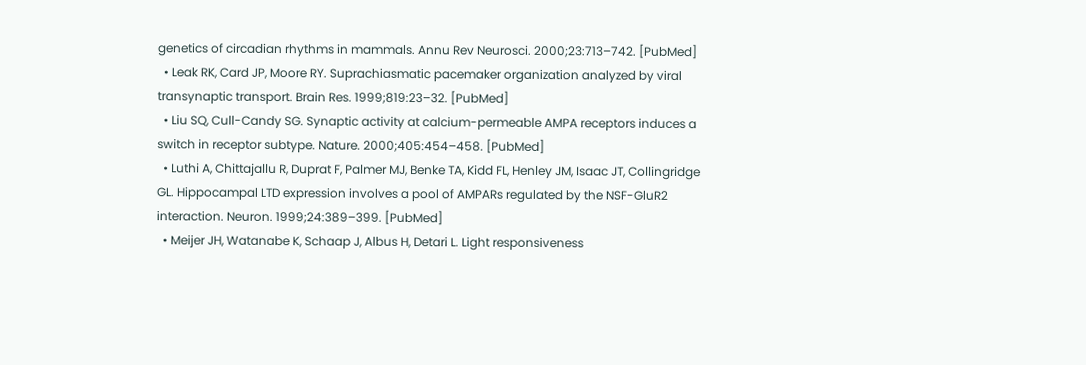genetics of circadian rhythms in mammals. Annu Rev Neurosci. 2000;23:713–742. [PubMed]
  • Leak RK, Card JP, Moore RY. Suprachiasmatic pacemaker organization analyzed by viral transynaptic transport. Brain Res. 1999;819:23–32. [PubMed]
  • Liu SQ, Cull-Candy SG. Synaptic activity at calcium-permeable AMPA receptors induces a switch in receptor subtype. Nature. 2000;405:454–458. [PubMed]
  • Luthi A, Chittajallu R, Duprat F, Palmer MJ, Benke TA, Kidd FL, Henley JM, Isaac JT, Collingridge GL. Hippocampal LTD expression involves a pool of AMPARs regulated by the NSF-GluR2 interaction. Neuron. 1999;24:389–399. [PubMed]
  • Meijer JH, Watanabe K, Schaap J, Albus H, Detari L. Light responsiveness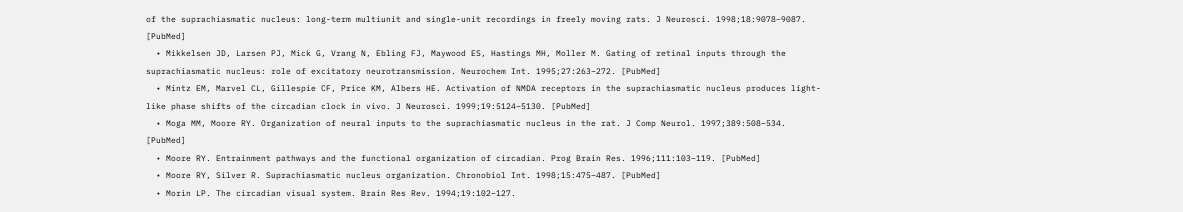of the suprachiasmatic nucleus: long-term multiunit and single-unit recordings in freely moving rats. J Neurosci. 1998;18:9078–9087. [PubMed]
  • Mikkelsen JD, Larsen PJ, Mick G, Vrang N, Ebling FJ, Maywood ES, Hastings MH, Moller M. Gating of retinal inputs through the suprachiasmatic nucleus: role of excitatory neurotransmission. Neurochem Int. 1995;27:263–272. [PubMed]
  • Mintz EM, Marvel CL, Gillespie CF, Price KM, Albers HE. Activation of NMDA receptors in the suprachiasmatic nucleus produces light-like phase shifts of the circadian clock in vivo. J Neurosci. 1999;19:5124–5130. [PubMed]
  • Moga MM, Moore RY. Organization of neural inputs to the suprachiasmatic nucleus in the rat. J Comp Neurol. 1997;389:508–534. [PubMed]
  • Moore RY. Entrainment pathways and the functional organization of circadian. Prog Brain Res. 1996;111:103–119. [PubMed]
  • Moore RY, Silver R. Suprachiasmatic nucleus organization. Chronobiol Int. 1998;15:475–487. [PubMed]
  • Morin LP. The circadian visual system. Brain Res Rev. 1994;19:102–127.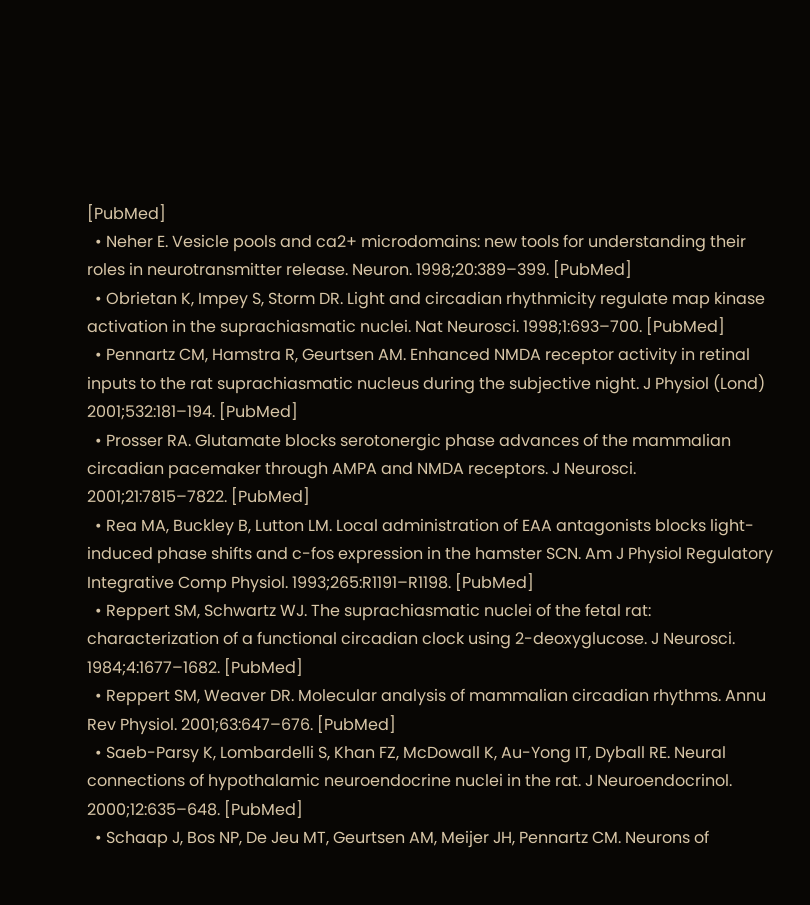[PubMed]
  • Neher E. Vesicle pools and ca2+ microdomains: new tools for understanding their roles in neurotransmitter release. Neuron. 1998;20:389–399. [PubMed]
  • Obrietan K, Impey S, Storm DR. Light and circadian rhythmicity regulate map kinase activation in the suprachiasmatic nuclei. Nat Neurosci. 1998;1:693–700. [PubMed]
  • Pennartz CM, Hamstra R, Geurtsen AM. Enhanced NMDA receptor activity in retinal inputs to the rat suprachiasmatic nucleus during the subjective night. J Physiol (Lond) 2001;532:181–194. [PubMed]
  • Prosser RA. Glutamate blocks serotonergic phase advances of the mammalian circadian pacemaker through AMPA and NMDA receptors. J Neurosci. 2001;21:7815–7822. [PubMed]
  • Rea MA, Buckley B, Lutton LM. Local administration of EAA antagonists blocks light-induced phase shifts and c-fos expression in the hamster SCN. Am J Physiol Regulatory Integrative Comp Physiol. 1993;265:R1191–R1198. [PubMed]
  • Reppert SM, Schwartz WJ. The suprachiasmatic nuclei of the fetal rat: characterization of a functional circadian clock using 2-deoxyglucose. J Neurosci. 1984;4:1677–1682. [PubMed]
  • Reppert SM, Weaver DR. Molecular analysis of mammalian circadian rhythms. Annu Rev Physiol. 2001;63:647–676. [PubMed]
  • Saeb-Parsy K, Lombardelli S, Khan FZ, McDowall K, Au-Yong IT, Dyball RE. Neural connections of hypothalamic neuroendocrine nuclei in the rat. J Neuroendocrinol. 2000;12:635–648. [PubMed]
  • Schaap J, Bos NP, De Jeu MT, Geurtsen AM, Meijer JH, Pennartz CM. Neurons of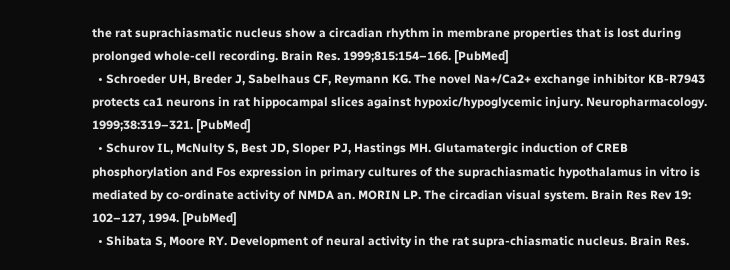the rat suprachiasmatic nucleus show a circadian rhythm in membrane properties that is lost during prolonged whole-cell recording. Brain Res. 1999;815:154–166. [PubMed]
  • Schroeder UH, Breder J, Sabelhaus CF, Reymann KG. The novel Na+/Ca2+ exchange inhibitor KB-R7943 protects ca1 neurons in rat hippocampal slices against hypoxic/hypoglycemic injury. Neuropharmacology. 1999;38:319–321. [PubMed]
  • Schurov IL, McNulty S, Best JD, Sloper PJ, Hastings MH. Glutamatergic induction of CREB phosphorylation and Fos expression in primary cultures of the suprachiasmatic hypothalamus in vitro is mediated by co-ordinate activity of NMDA an. MORIN LP. The circadian visual system. Brain Res Rev 19: 102–127, 1994. [PubMed]
  • Shibata S, Moore RY. Development of neural activity in the rat supra-chiasmatic nucleus. Brain Res.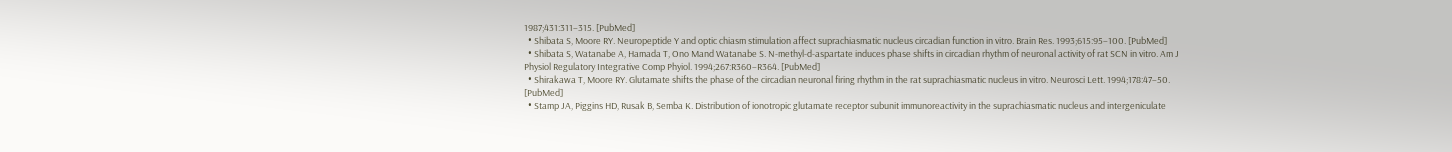1987;431:311–315. [PubMed]
  • Shibata S, Moore RY. Neuropeptide Y and optic chiasm stimulation affect suprachiasmatic nucleus circadian function in vitro. Brain Res. 1993;615:95–100. [PubMed]
  • Shibata S, Watanabe A, Hamada T, Ono Mand Watanabe S. N-methyl-d-aspartate induces phase shifts in circadian rhythm of neuronal activity of rat SCN in vitro. Am J Physiol Regulatory Integrative Comp Phyiol. 1994;267:R360–R364. [PubMed]
  • Shirakawa T, Moore RY. Glutamate shifts the phase of the circadian neuronal firing rhythm in the rat suprachiasmatic nucleus in vitro. Neurosci Lett. 1994;178:47–50. [PubMed]
  • Stamp JA, Piggins HD, Rusak B, Semba K. Distribution of ionotropic glutamate receptor subunit immunoreactivity in the suprachiasmatic nucleus and intergeniculate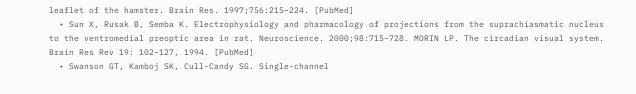leaflet of the hamster. Brain Res. 1997;756:215–224. [PubMed]
  • Sun X, Rusak B, Semba K. Electrophysiology and pharmacology of projections from the suprachiasmatic nucleus to the ventromedial preoptic area in rat. Neuroscience. 2000;98:715–728. MORIN LP. The circadian visual system. Brain Res Rev 19: 102–127, 1994. [PubMed]
  • Swanson GT, Kamboj SK, Cull-Candy SG. Single-channel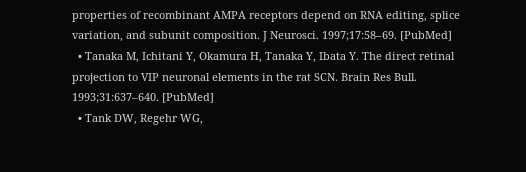properties of recombinant AMPA receptors depend on RNA editing, splice variation, and subunit composition. J Neurosci. 1997;17:58–69. [PubMed]
  • Tanaka M, Ichitani Y, Okamura H, Tanaka Y, Ibata Y. The direct retinal projection to VIP neuronal elements in the rat SCN. Brain Res Bull. 1993;31:637–640. [PubMed]
  • Tank DW, Regehr WG,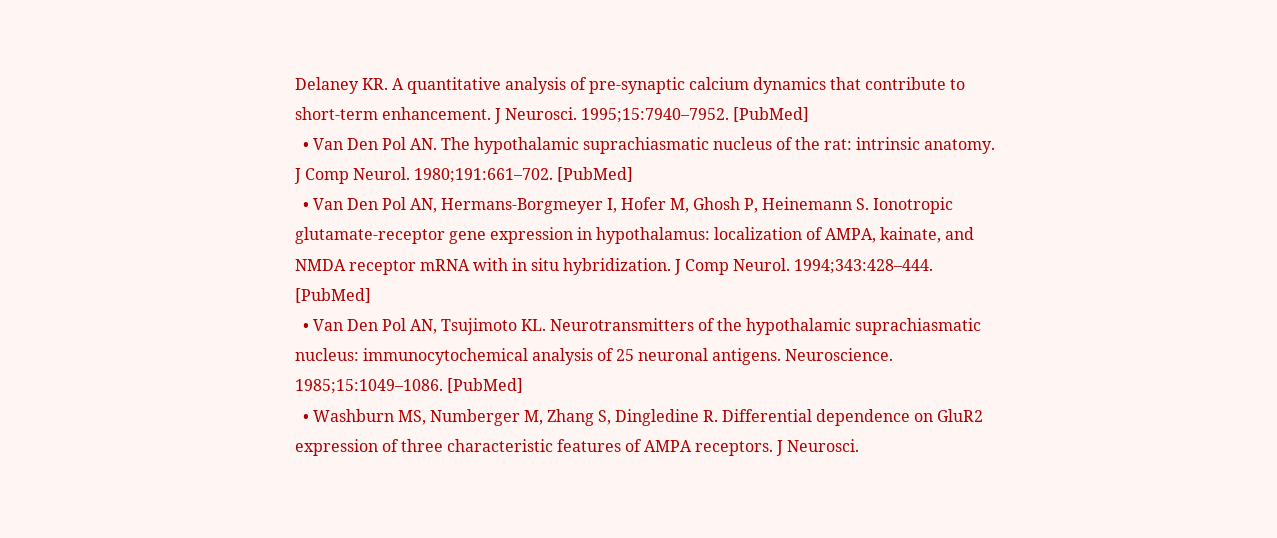Delaney KR. A quantitative analysis of pre-synaptic calcium dynamics that contribute to short-term enhancement. J Neurosci. 1995;15:7940–7952. [PubMed]
  • Van Den Pol AN. The hypothalamic suprachiasmatic nucleus of the rat: intrinsic anatomy. J Comp Neurol. 1980;191:661–702. [PubMed]
  • Van Den Pol AN, Hermans-Borgmeyer I, Hofer M, Ghosh P, Heinemann S. Ionotropic glutamate-receptor gene expression in hypothalamus: localization of AMPA, kainate, and NMDA receptor mRNA with in situ hybridization. J Comp Neurol. 1994;343:428–444. [PubMed]
  • Van Den Pol AN, Tsujimoto KL. Neurotransmitters of the hypothalamic suprachiasmatic nucleus: immunocytochemical analysis of 25 neuronal antigens. Neuroscience. 1985;15:1049–1086. [PubMed]
  • Washburn MS, Numberger M, Zhang S, Dingledine R. Differential dependence on GluR2 expression of three characteristic features of AMPA receptors. J Neurosci.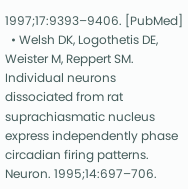1997;17:9393–9406. [PubMed]
  • Welsh DK, Logothetis DE, Weister M, Reppert SM. Individual neurons dissociated from rat suprachiasmatic nucleus express independently phase circadian firing patterns. Neuron. 1995;14:697–706.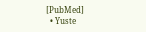[PubMed]
  • Yuste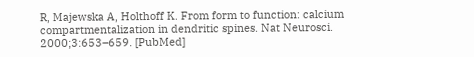R, Majewska A, Holthoff K. From form to function: calcium compartmentalization in dendritic spines. Nat Neurosci. 2000;3:653–659. [PubMed]